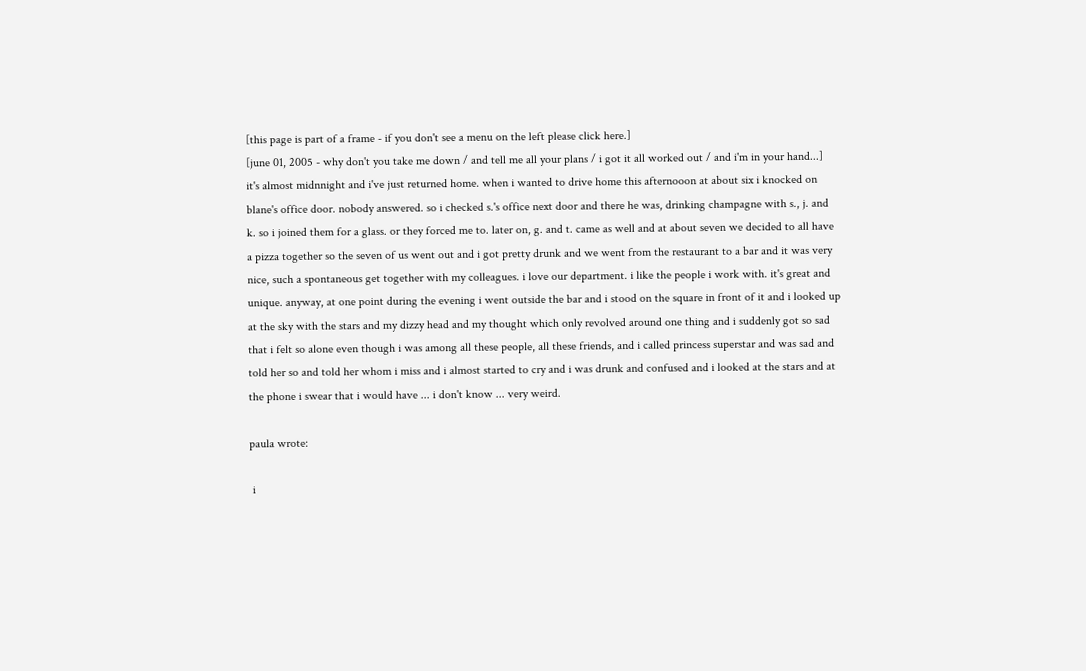[this page is part of a frame - if you don't see a menu on the left please click here.]
[june 01, 2005 - why don't you take me down / and tell me all your plans / i got it all worked out / and i'm in your hand...]
it's almost midnnight and i've just returned home. when i wanted to drive home this afternooon at about six i knocked on blane's office door. nobody answered. so i checked s.'s office next door and there he was, drinking champagne with s., j. and k. so i joined them for a glass. or they forced me to. later on, g. and t. came as well and at about seven we decided to all have a pizza together so the seven of us went out and i got pretty drunk and we went from the restaurant to a bar and it was very nice, such a spontaneous get together with my colleagues. i love our department. i like the people i work with. it's great and unique. anyway, at one point during the evening i went outside the bar and i stood on the square in front of it and i looked up at the sky with the stars and my dizzy head and my thought which only revolved around one thing and i suddenly got so sad that i felt so alone even though i was among all these people, all these friends, and i called princess superstar and was sad and told her so and told her whom i miss and i almost started to cry and i was drunk and confused and i looked at the stars and at the phone i swear that i would have ... i don't know ... very weird.

paula wrote:

 i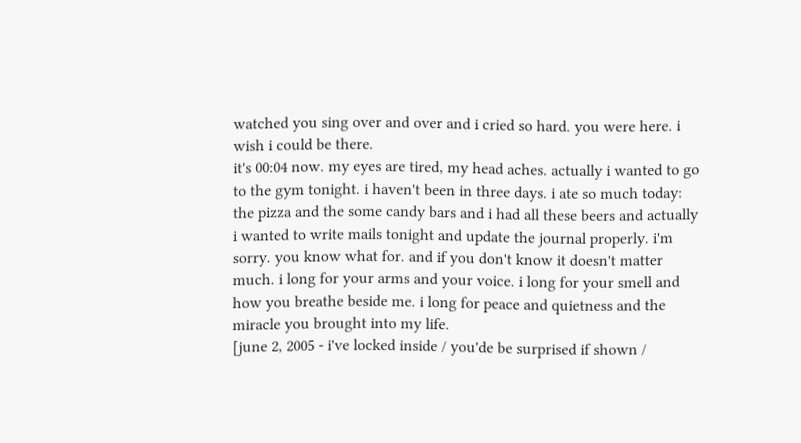watched you sing over and over and i cried so hard. you were here. i wish i could be there.
it's 00:04 now. my eyes are tired, my head aches. actually i wanted to go to the gym tonight. i haven't been in three days. i ate so much today: the pizza and the some candy bars and i had all these beers and actually i wanted to write mails tonight and update the journal properly. i'm sorry. you know what for. and if you don't know it doesn't matter much. i long for your arms and your voice. i long for your smell and how you breathe beside me. i long for peace and quietness and the miracle you brought into my life.
[june 2, 2005 - i've locked inside / you'de be surprised if shown /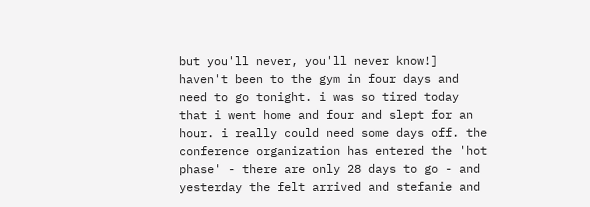but you'll never, you'll never know!]
haven't been to the gym in four days and need to go tonight. i was so tired today that i went home and four and slept for an hour. i really could need some days off. the conference organization has entered the 'hot phase' - there are only 28 days to go - and yesterday the felt arrived and stefanie and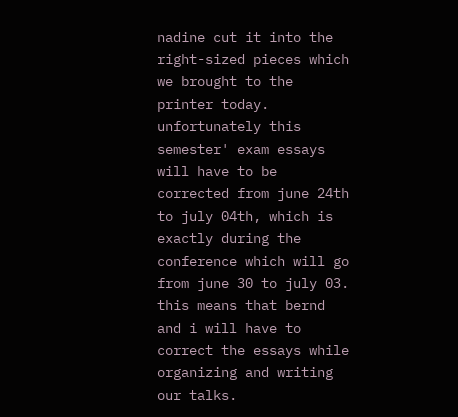nadine cut it into the right-sized pieces which we brought to the printer today. unfortunately this semester' exam essays will have to be corrected from june 24th to july 04th, which is exactly during the conference which will go from june 30 to july 03. this means that bernd and i will have to correct the essays while organizing and writing our talks.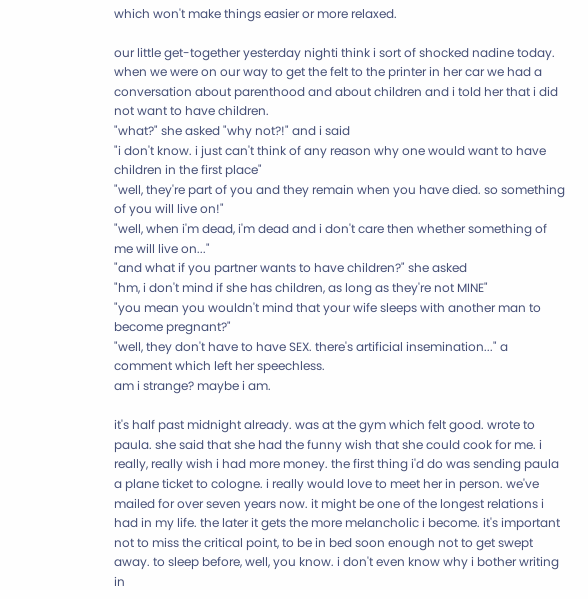which won't make things easier or more relaxed.

our little get-together yesterday nighti think i sort of shocked nadine today. when we were on our way to get the felt to the printer in her car we had a conversation about parenthood and about children and i told her that i did not want to have children.
"what?" she asked "why not?!" and i said
"i don't know. i just can't think of any reason why one would want to have children in the first place"
"well, they're part of you and they remain when you have died. so something of you will live on!"
"well, when i'm dead, i'm dead and i don't care then whether something of me will live on..."
"and what if you partner wants to have children?" she asked
"hm, i don't mind if she has children, as long as they're not MINE"
"you mean you wouldn't mind that your wife sleeps with another man to become pregnant?"
"well, they don't have to have SEX. there's artificial insemination..." a comment which left her speechless.
am i strange? maybe i am.

it's half past midnight already. was at the gym which felt good. wrote to paula. she said that she had the funny wish that she could cook for me. i really, really wish i had more money. the first thing i'd do was sending paula a plane ticket to cologne. i really would love to meet her in person. we've mailed for over seven years now. it might be one of the longest relations i had in my life. the later it gets the more melancholic i become. it's important not to miss the critical point, to be in bed soon enough not to get swept away. to sleep before, well, you know. i don't even know why i bother writing in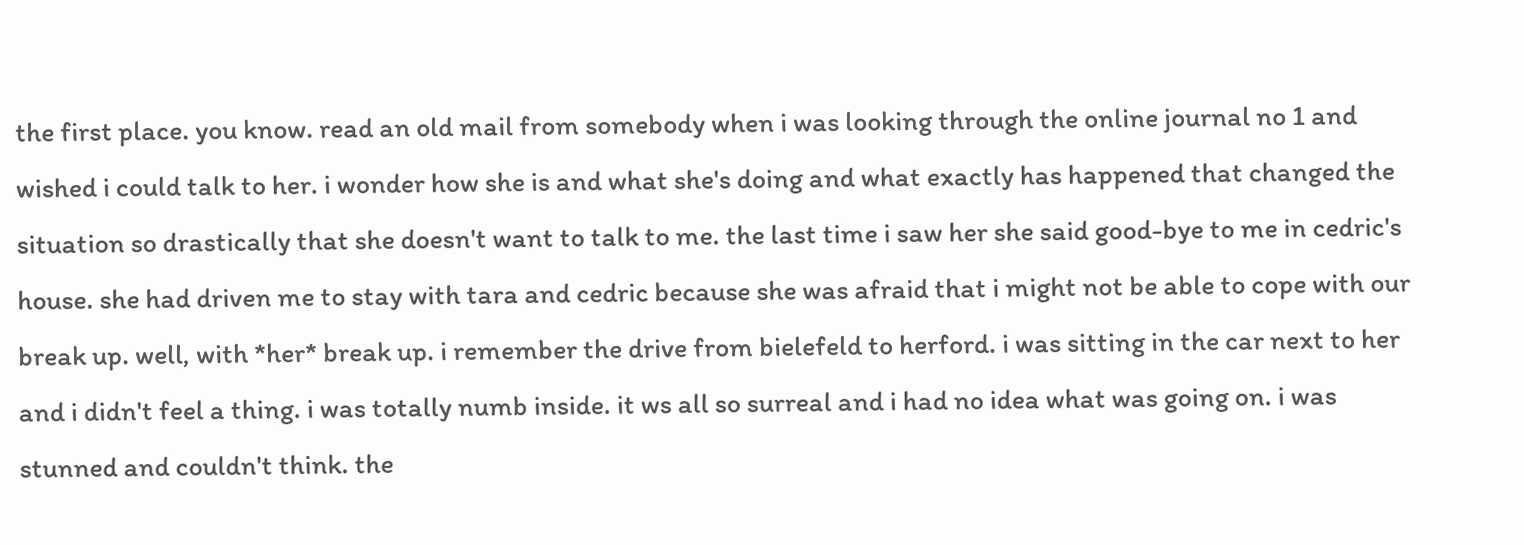the first place. you know. read an old mail from somebody when i was looking through the online journal no 1 and wished i could talk to her. i wonder how she is and what she's doing and what exactly has happened that changed the situation so drastically that she doesn't want to talk to me. the last time i saw her she said good-bye to me in cedric's house. she had driven me to stay with tara and cedric because she was afraid that i might not be able to cope with our break up. well, with *her* break up. i remember the drive from bielefeld to herford. i was sitting in the car next to her and i didn't feel a thing. i was totally numb inside. it ws all so surreal and i had no idea what was going on. i was stunned and couldn't think. the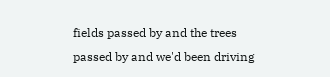fields passed by and the trees passed by and we'd been driving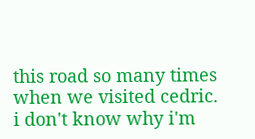this road so many times when we visited cedric. i don't know why i'm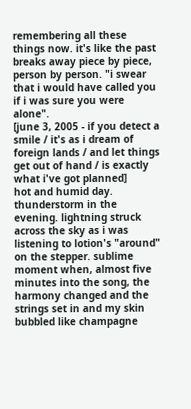remembering all these things now. it's like the past breaks away piece by piece, person by person. "i swear that i would have called you if i was sure you were alone".
[june 3, 2005 - if you detect a smile / it's as i dream of foreign lands / and let things get out of hand / is exactly what i've got planned]
hot and humid day. thunderstorm in the evening. lightning struck across the sky as i was listening to lotion's "around" on the stepper. sublime moment when, almost five minutes into the song, the harmony changed and the strings set in and my skin bubbled like champagne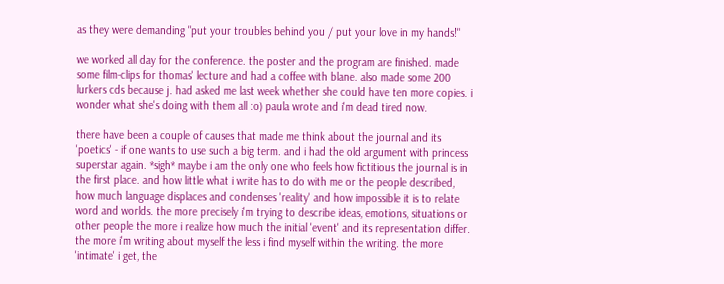as they were demanding "put your troubles behind you / put your love in my hands!"

we worked all day for the conference. the poster and the program are finished. made some film-clips for thomas' lecture and had a coffee with blane. also made some 200 lurkers cds because j. had asked me last week whether she could have ten more copies. i wonder what she's doing with them all :o) paula wrote and i'm dead tired now.

there have been a couple of causes that made me think about the journal and its 'poetics' - if one wants to use such a big term. and i had the old argument with princess superstar again. *sigh* maybe i am the only one who feels how fictitious the journal is in the first place. and how little what i write has to do with me or the people described, how much language displaces and condenses 'reality' and how impossible it is to relate word and worlds. the more precisely i'm trying to describe ideas, emotions, situations or other people the more i realize how much the initial 'event' and its representation differ. the more i'm writing about myself the less i find myself within the writing. the more 'intimate' i get, the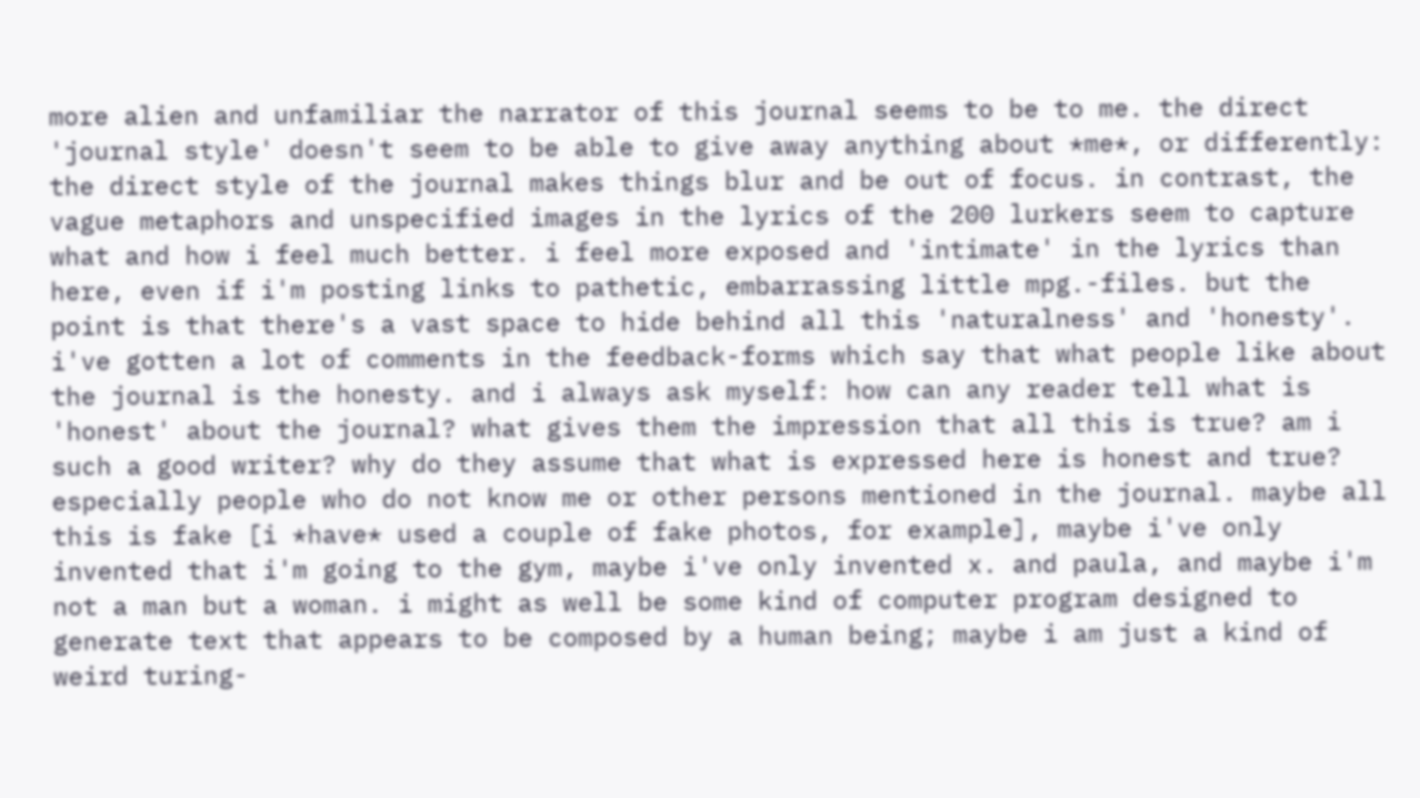more alien and unfamiliar the narrator of this journal seems to be to me. the direct 'journal style' doesn't seem to be able to give away anything about *me*, or differently: the direct style of the journal makes things blur and be out of focus. in contrast, the vague metaphors and unspecified images in the lyrics of the 200 lurkers seem to capture what and how i feel much better. i feel more exposed and 'intimate' in the lyrics than here, even if i'm posting links to pathetic, embarrassing little mpg.-files. but the point is that there's a vast space to hide behind all this 'naturalness' and 'honesty'. i've gotten a lot of comments in the feedback-forms which say that what people like about the journal is the honesty. and i always ask myself: how can any reader tell what is 'honest' about the journal? what gives them the impression that all this is true? am i such a good writer? why do they assume that what is expressed here is honest and true? especially people who do not know me or other persons mentioned in the journal. maybe all this is fake [i *have* used a couple of fake photos, for example], maybe i've only invented that i'm going to the gym, maybe i've only invented x. and paula, and maybe i'm not a man but a woman. i might as well be some kind of computer program designed to generate text that appears to be composed by a human being; maybe i am just a kind of weird turing-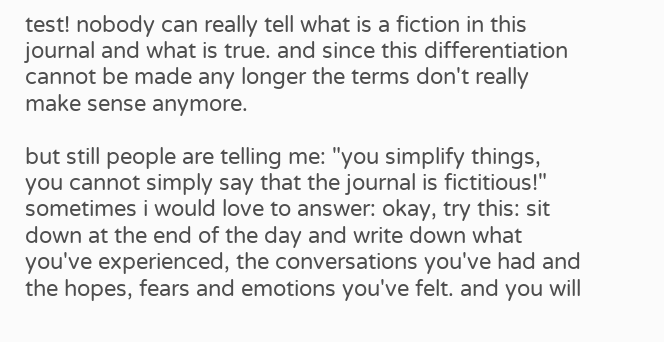test! nobody can really tell what is a fiction in this journal and what is true. and since this differentiation cannot be made any longer the terms don't really make sense anymore.

but still people are telling me: "you simplify things, you cannot simply say that the journal is fictitious!" sometimes i would love to answer: okay, try this: sit down at the end of the day and write down what you've experienced, the conversations you've had and the hopes, fears and emotions you've felt. and you will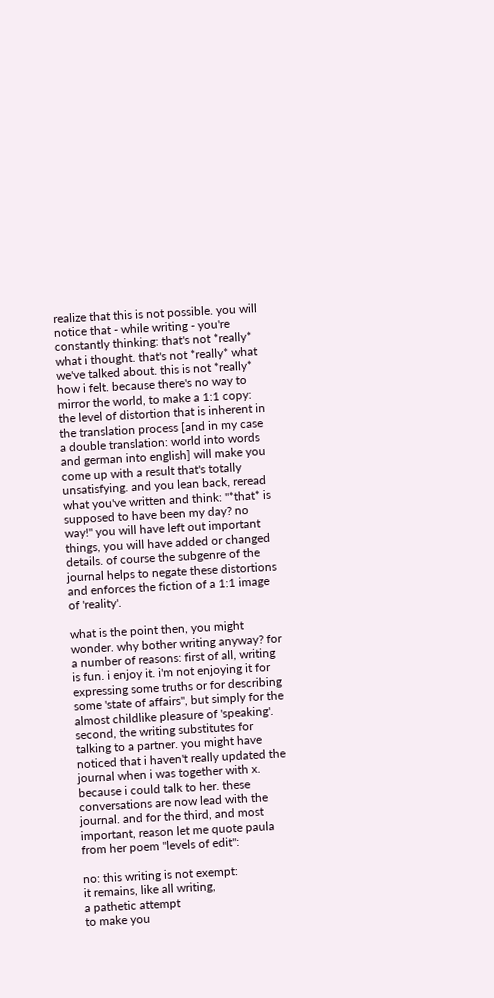realize that this is not possible. you will notice that - while writing - you're constantly thinking: that's not *really* what i thought. that's not *really* what we've talked about. this is not *really* how i felt. because there's no way to mirror the world, to make a 1:1 copy: the level of distortion that is inherent in the translation process [and in my case a double translation: world into words and german into english] will make you come up with a result that's totally unsatisfying. and you lean back, reread what you've written and think: "*that* is supposed to have been my day? no way!" you will have left out important things, you will have added or changed details. of course the subgenre of the journal helps to negate these distortions and enforces the fiction of a 1:1 image of 'reality'.

what is the point then, you might wonder. why bother writing anyway? for a number of reasons: first of all, writing is fun. i enjoy it. i'm not enjoying it for expressing some truths or for describing some 'state of affairs", but simply for the almost childlike pleasure of 'speaking'. second, the writing substitutes for talking to a partner. you might have noticed that i haven't really updated the journal when i was together with x. because i could talk to her. these conversations are now lead with the journal. and for the third, and most important, reason let me quote paula from her poem "levels of edit":

no: this writing is not exempt:
it remains, like all writing,
a pathetic attempt
to make you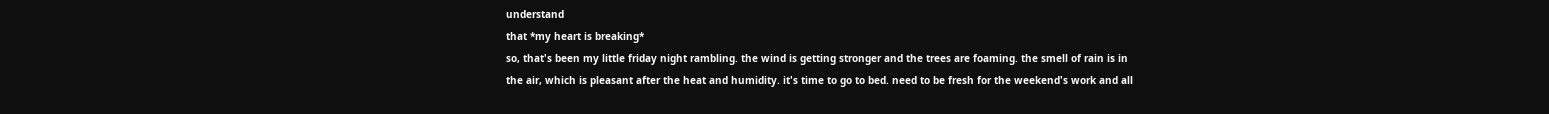understand
that *my heart is breaking*
so, that's been my little friday night rambling. the wind is getting stronger and the trees are foaming. the smell of rain is in the air, which is pleasant after the heat and humidity. it's time to go to bed. need to be fresh for the weekend's work and all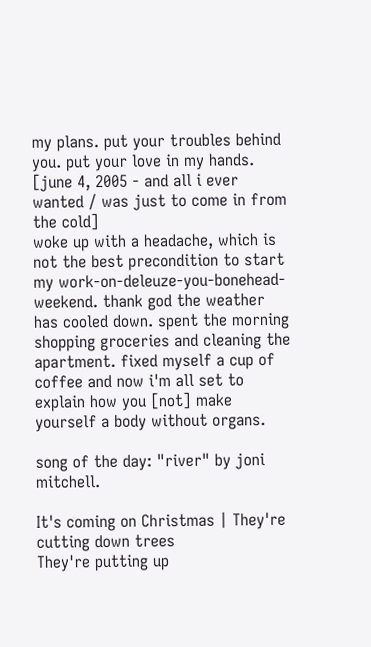my plans. put your troubles behind you. put your love in my hands.
[june 4, 2005 - and all i ever wanted / was just to come in from the cold]
woke up with a headache, which is not the best precondition to start my work-on-deleuze-you-bonehead-weekend. thank god the weather has cooled down. spent the morning shopping groceries and cleaning the apartment. fixed myself a cup of coffee and now i'm all set to explain how you [not] make yourself a body without organs.

song of the day: "river" by joni mitchell.

It's coming on Christmas | They're cutting down trees
They're putting up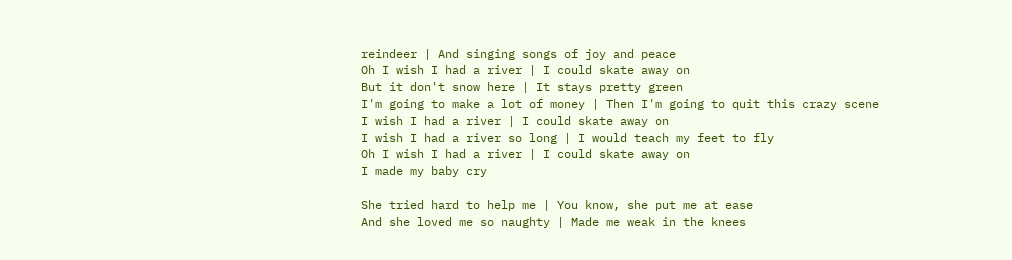reindeer | And singing songs of joy and peace
Oh I wish I had a river | I could skate away on
But it don't snow here | It stays pretty green
I'm going to make a lot of money | Then I'm going to quit this crazy scene
I wish I had a river | I could skate away on
I wish I had a river so long | I would teach my feet to fly
Oh I wish I had a river | I could skate away on
I made my baby cry

She tried hard to help me | You know, she put me at ease
And she loved me so naughty | Made me weak in the knees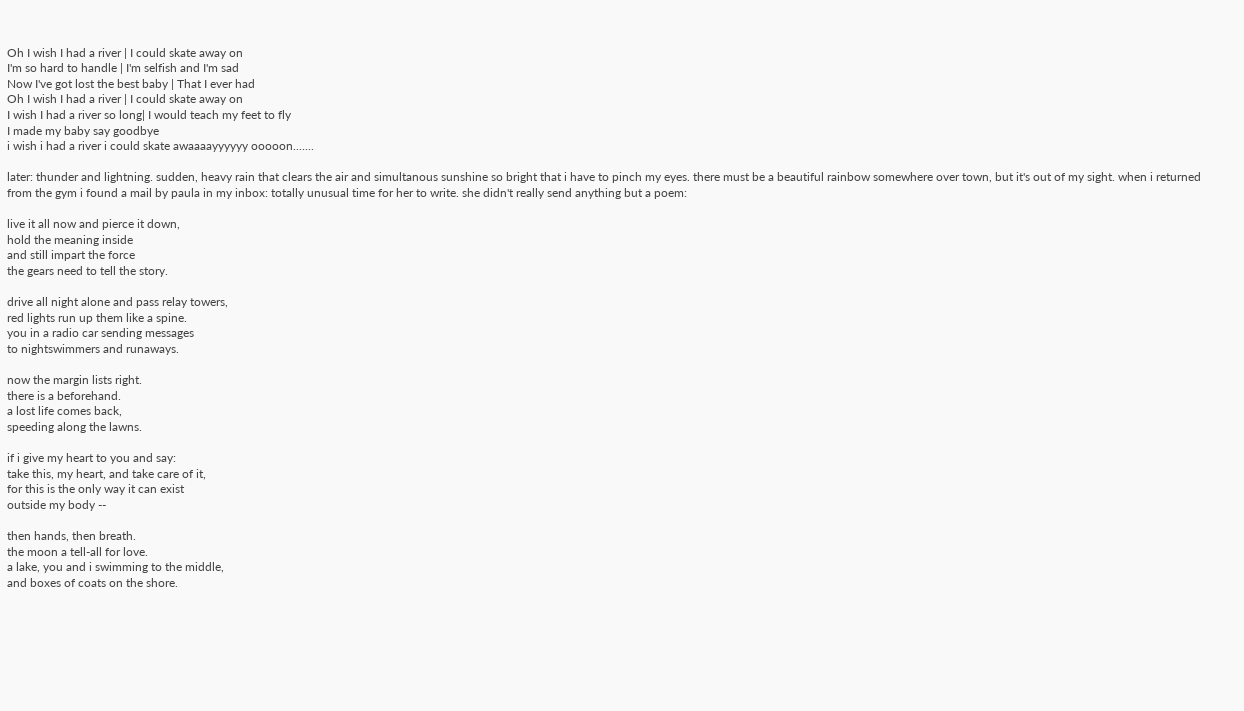Oh I wish I had a river | I could skate away on
I'm so hard to handle | I'm selfish and I'm sad
Now I've got lost the best baby | That I ever had
Oh I wish I had a river | I could skate away on
I wish I had a river so long| I would teach my feet to fly
I made my baby say goodbye
i wish i had a river i could skate awaaaayyyyyy ooooon.......

later: thunder and lightning. sudden, heavy rain that clears the air and simultanous sunshine so bright that i have to pinch my eyes. there must be a beautiful rainbow somewhere over town, but it's out of my sight. when i returned from the gym i found a mail by paula in my inbox: totally unusual time for her to write. she didn't really send anything but a poem:

live it all now and pierce it down,
hold the meaning inside
and still impart the force
the gears need to tell the story.

drive all night alone and pass relay towers,
red lights run up them like a spine.
you in a radio car sending messages
to nightswimmers and runaways.

now the margin lists right.
there is a beforehand.
a lost life comes back,
speeding along the lawns.

if i give my heart to you and say:
take this, my heart, and take care of it,
for this is the only way it can exist
outside my body --

then hands, then breath.
the moon a tell-all for love.
a lake, you and i swimming to the middle,
and boxes of coats on the shore.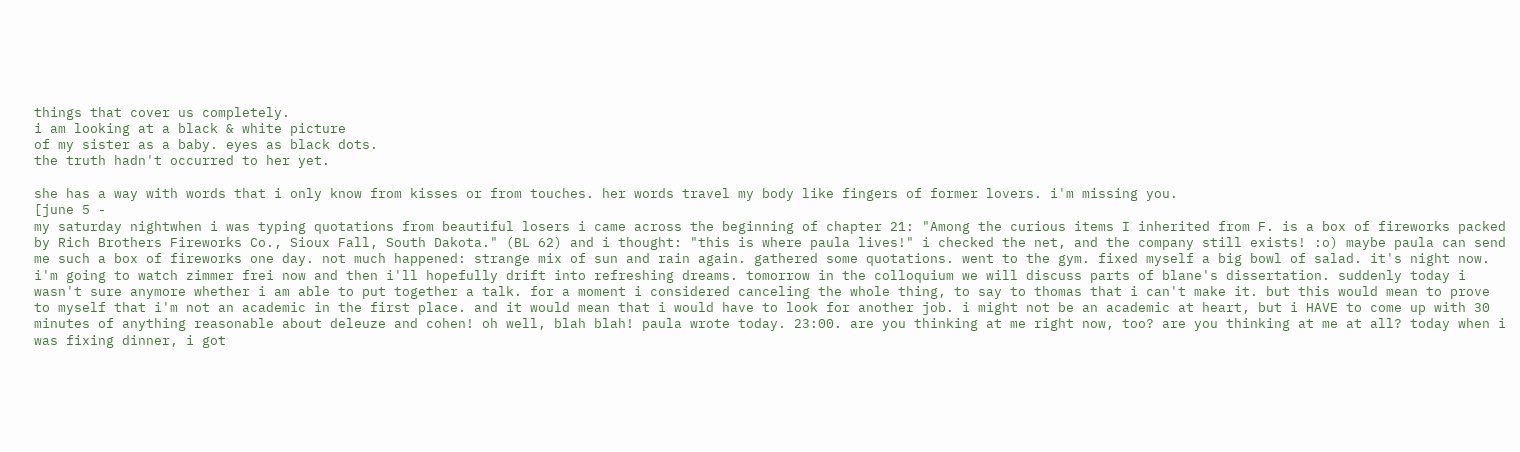things that cover us completely.
i am looking at a black & white picture
of my sister as a baby. eyes as black dots.
the truth hadn't occurred to her yet.

she has a way with words that i only know from kisses or from touches. her words travel my body like fingers of former lovers. i'm missing you.
[june 5 -
my saturday nightwhen i was typing quotations from beautiful losers i came across the beginning of chapter 21: "Among the curious items I inherited from F. is a box of fireworks packed by Rich Brothers Fireworks Co., Sioux Fall, South Dakota." (BL 62) and i thought: "this is where paula lives!" i checked the net, and the company still exists! :o) maybe paula can send me such a box of fireworks one day. not much happened: strange mix of sun and rain again. gathered some quotations. went to the gym. fixed myself a big bowl of salad. it's night now. i'm going to watch zimmer frei now and then i'll hopefully drift into refreshing dreams. tomorrow in the colloquium we will discuss parts of blane's dissertation. suddenly today i wasn't sure anymore whether i am able to put together a talk. for a moment i considered canceling the whole thing, to say to thomas that i can't make it. but this would mean to prove to myself that i'm not an academic in the first place. and it would mean that i would have to look for another job. i might not be an academic at heart, but i HAVE to come up with 30 minutes of anything reasonable about deleuze and cohen! oh well, blah blah! paula wrote today. 23:00. are you thinking at me right now, too? are you thinking at me at all? today when i was fixing dinner, i got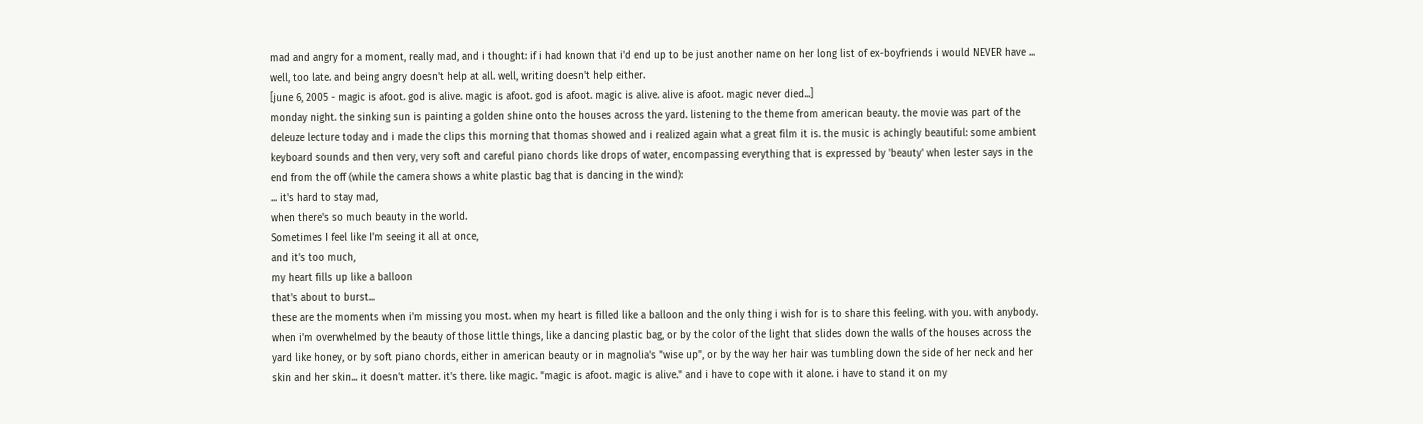mad and angry for a moment, really mad, and i thought: if i had known that i'd end up to be just another name on her long list of ex-boyfriends i would NEVER have ... well, too late. and being angry doesn't help at all. well, writing doesn't help either.
[june 6, 2005 - magic is afoot. god is alive. magic is afoot. god is afoot. magic is alive. alive is afoot. magic never died...]
monday night. the sinking sun is painting a golden shine onto the houses across the yard. listening to the theme from american beauty. the movie was part of the deleuze lecture today and i made the clips this morning that thomas showed and i realized again what a great film it is. the music is achingly beautiful: some ambient keyboard sounds and then very, very soft and careful piano chords like drops of water, encompassing everything that is expressed by 'beauty' when lester says in the end from the off (while the camera shows a white plastic bag that is dancing in the wind):
... it's hard to stay mad,
when there's so much beauty in the world.
Sometimes I feel like I'm seeing it all at once,
and it's too much,
my heart fills up like a balloon
that's about to burst...
these are the moments when i'm missing you most. when my heart is filled like a balloon and the only thing i wish for is to share this feeling. with you. with anybody. when i'm overwhelmed by the beauty of those little things, like a dancing plastic bag, or by the color of the light that slides down the walls of the houses across the yard like honey, or by soft piano chords, either in american beauty or in magnolia's "wise up", or by the way her hair was tumbling down the side of her neck and her skin and her skin... it doesn't matter. it's there. like magic. "magic is afoot. magic is alive." and i have to cope with it alone. i have to stand it on my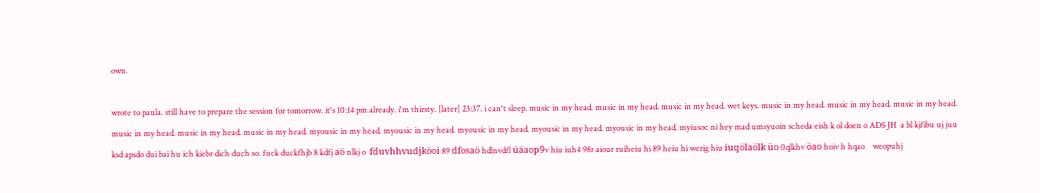own.

wrote to paula. still have to prepare the session for tomorrow. it's 10:14 pm already. i'm thirsty. [later] 23:37. i can't sleep. music in my head. music in my head. music in my head. wet keys. music in my head. music in my head. music in my head. music in my head. music in my head. music in my head. myousic in my head. myousic in my head. myousic in my head. myousic in my head. myousic in my head. myiusoc ni hey mad umsyuoin scheda eish k ol doen o ADS JH  a bl kjfibu uj juu ksd apsdo dui bai hu ich kiebr dich duch so. fuck duckfhjb 8 kdfj aö nlkj o  fduvhhvudjköoi 89 dfosaö hdlnvdfl üäaop9v hiu iuh4 98r aiour ruiheiu hi 89 heiu hi werig hiu iuqölaölk üo 0qlkhv öao hoiv h hqao    weopuhj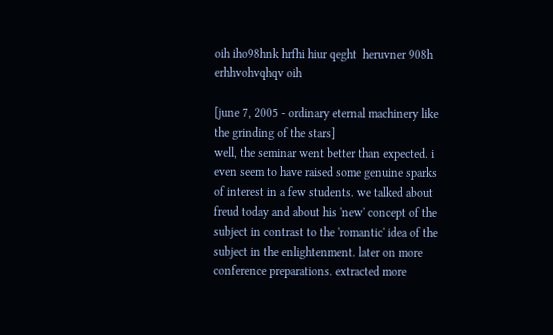oih iho98hnk hrfhi hiur qeght  heruvner 908h erhhvohvqhqv oih

[june 7, 2005 - ordinary eternal machinery like the grinding of the stars]
well, the seminar went better than expected. i even seem to have raised some genuine sparks of interest in a few students. we talked about freud today and about his 'new' concept of the subject in contrast to the 'romantic' idea of the subject in the enlightenment. later on more conference preparations. extracted more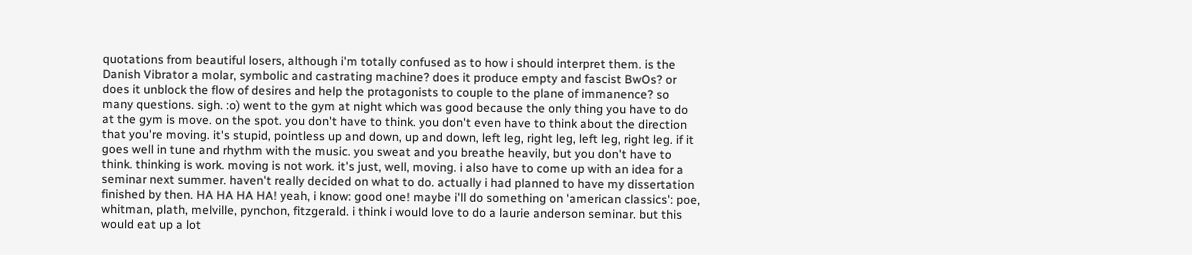quotations from beautiful losers, although i'm totally confused as to how i should interpret them. is the Danish Vibrator a molar, symbolic and castrating machine? does it produce empty and fascist BwOs? or does it unblock the flow of desires and help the protagonists to couple to the plane of immanence? so many questions. sigh. :o) went to the gym at night which was good because the only thing you have to do at the gym is move. on the spot. you don't have to think. you don't even have to think about the direction that you're moving. it's stupid, pointless up and down, up and down, left leg, right leg, left leg, right leg. if it goes well in tune and rhythm with the music. you sweat and you breathe heavily, but you don't have to think. thinking is work. moving is not work. it's just, well, moving. i also have to come up with an idea for a seminar next summer. haven't really decided on what to do. actually i had planned to have my dissertation finished by then. HA HA HA HA! yeah, i know: good one! maybe i'll do something on 'american classics': poe, whitman, plath, melville, pynchon, fitzgerald. i think i would love to do a laurie anderson seminar. but this would eat up a lot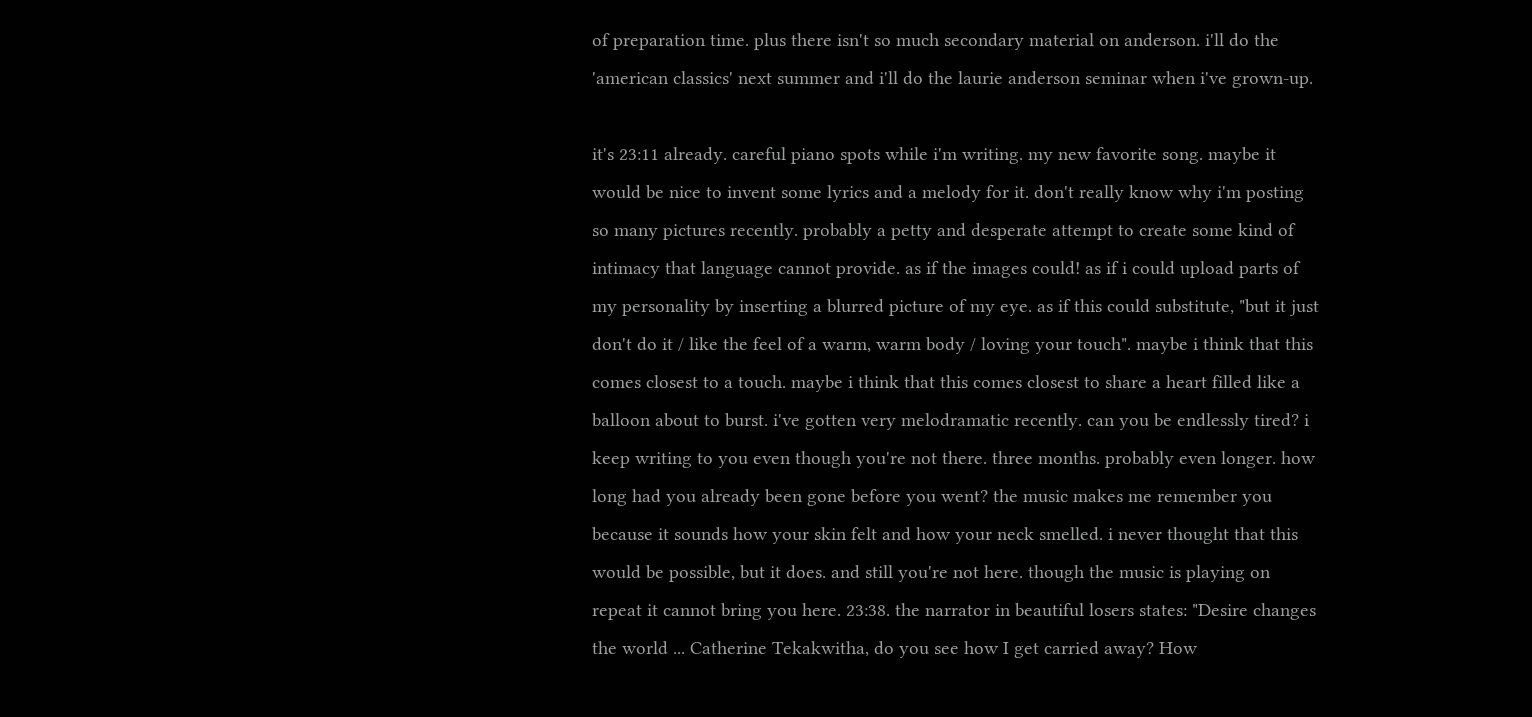of preparation time. plus there isn't so much secondary material on anderson. i'll do the 'american classics' next summer and i'll do the laurie anderson seminar when i've grown-up.

it's 23:11 already. careful piano spots while i'm writing. my new favorite song. maybe it would be nice to invent some lyrics and a melody for it. don't really know why i'm posting so many pictures recently. probably a petty and desperate attempt to create some kind of intimacy that language cannot provide. as if the images could! as if i could upload parts of my personality by inserting a blurred picture of my eye. as if this could substitute, "but it just don't do it / like the feel of a warm, warm body / loving your touch". maybe i think that this comes closest to a touch. maybe i think that this comes closest to share a heart filled like a balloon about to burst. i've gotten very melodramatic recently. can you be endlessly tired? i keep writing to you even though you're not there. three months. probably even longer. how long had you already been gone before you went? the music makes me remember you because it sounds how your skin felt and how your neck smelled. i never thought that this would be possible, but it does. and still you're not here. though the music is playing on repeat it cannot bring you here. 23:38. the narrator in beautiful losers states: "Desire changes the world ... Catherine Tekakwitha, do you see how I get carried away? How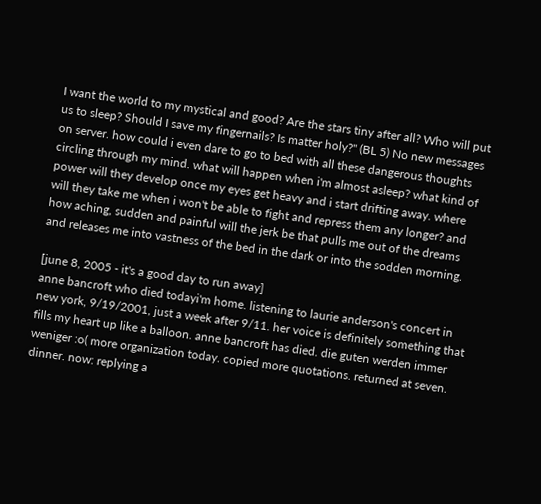I want the world to my mystical and good? Are the stars tiny after all? Who will put us to sleep? Should I save my fingernails? Is matter holy?" (BL 5) No new messages on server. how could i even dare to go to bed with all these dangerous thoughts circling through my mind. what will happen when i'm almost asleep? what kind of power will they develop once my eyes get heavy and i start drifting away. where will they take me when i won't be able to fight and repress them any longer? and how aching, sudden and painful will the jerk be that pulls me out of the dreams and releases me into vastness of the bed in the dark or into the sodden morning.

[june 8, 2005 - it's a good day to run away]
anne bancroft who died todayi'm home. listening to laurie anderson's concert in new york, 9/19/2001, just a week after 9/11. her voice is definitely something that fills my heart up like a balloon. anne bancroft has died. die guten werden immer weniger :o( more organization today. copied more quotations. returned at seven. dinner. now: replying a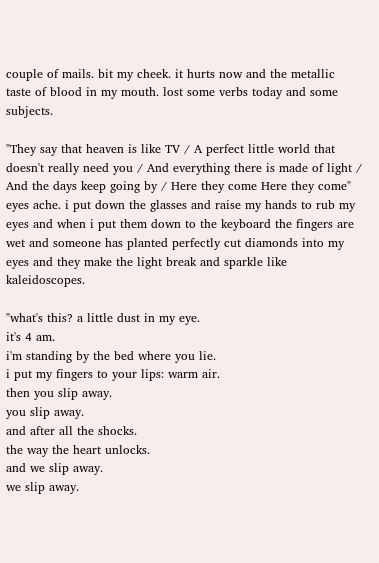couple of mails. bit my cheek. it hurts now and the metallic taste of blood in my mouth. lost some verbs today and some subjects.

"They say that heaven is like TV / A perfect little world that doesn't really need you / And everything there is made of light / And the days keep going by / Here they come Here they come" eyes ache. i put down the glasses and raise my hands to rub my eyes and when i put them down to the keyboard the fingers are wet and someone has planted perfectly cut diamonds into my eyes and they make the light break and sparkle like kaleidoscopes.

"what's this? a little dust in my eye.
it's 4 am.
i'm standing by the bed where you lie.
i put my fingers to your lips: warm air.
then you slip away.
you slip away.
and after all the shocks.
the way the heart unlocks.
and we slip away.
we slip away.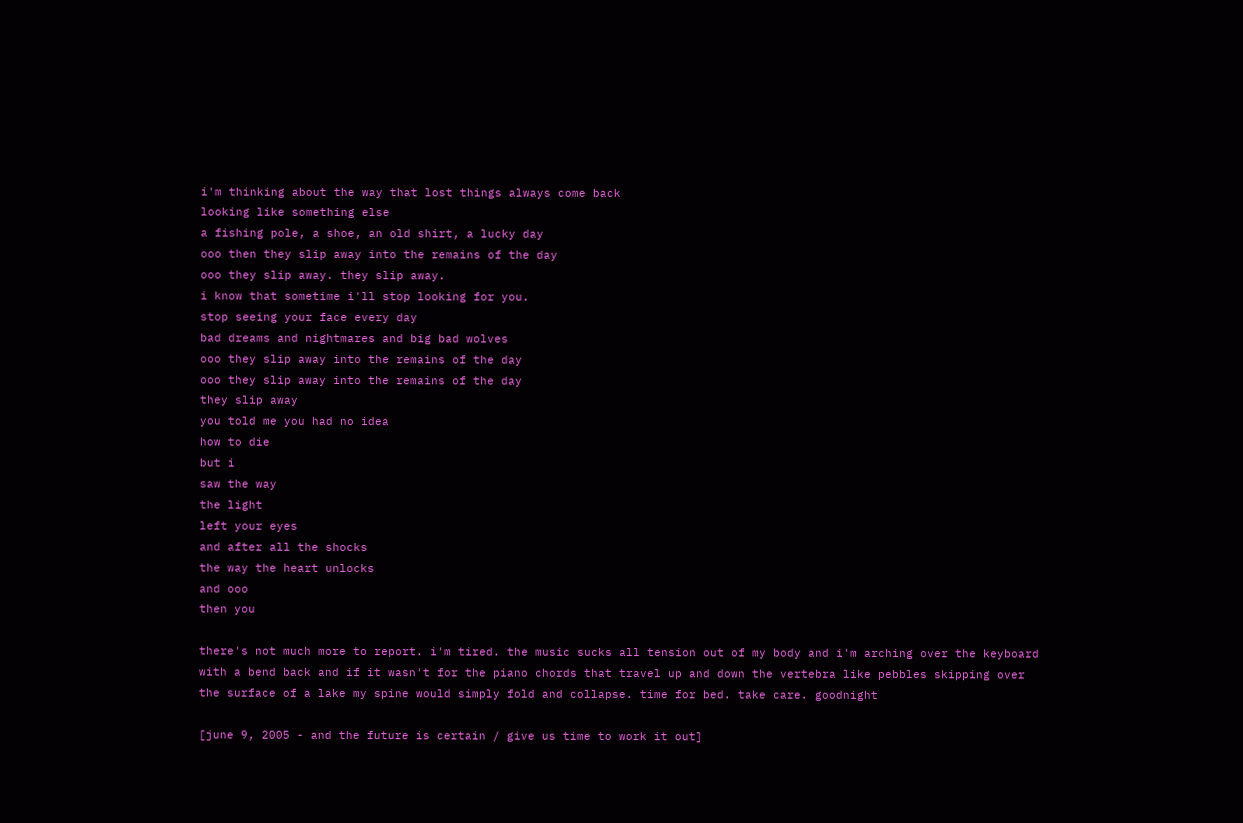i'm thinking about the way that lost things always come back
looking like something else
a fishing pole, a shoe, an old shirt, a lucky day
ooo then they slip away into the remains of the day
ooo they slip away. they slip away.
i know that sometime i'll stop looking for you.
stop seeing your face every day
bad dreams and nightmares and big bad wolves
ooo they slip away into the remains of the day
ooo they slip away into the remains of the day
they slip away
you told me you had no idea
how to die
but i
saw the way
the light
left your eyes
and after all the shocks
the way the heart unlocks
and ooo
then you

there's not much more to report. i'm tired. the music sucks all tension out of my body and i'm arching over the keyboard with a bend back and if it wasn't for the piano chords that travel up and down the vertebra like pebbles skipping over the surface of a lake my spine would simply fold and collapse. time for bed. take care. goodnight

[june 9, 2005 - and the future is certain / give us time to work it out]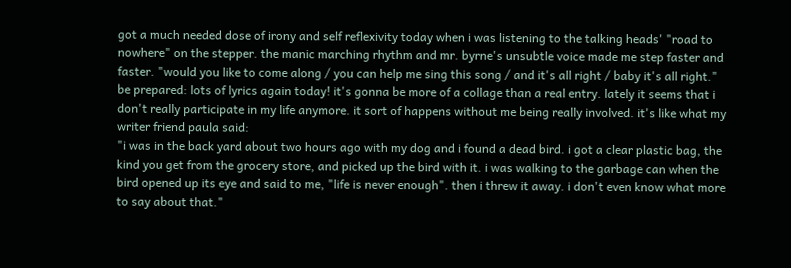got a much needed dose of irony and self reflexivity today when i was listening to the talking heads' "road to nowhere" on the stepper. the manic marching rhythm and mr. byrne's unsubtle voice made me step faster and faster. "would you like to come along / you can help me sing this song / and it's all right / baby it's all right." be prepared: lots of lyrics again today! it's gonna be more of a collage than a real entry. lately it seems that i don't really participate in my life anymore. it sort of happens without me being really involved. it's like what my writer friend paula said:
"i was in the back yard about two hours ago with my dog and i found a dead bird. i got a clear plastic bag, the kind you get from the grocery store, and picked up the bird with it. i was walking to the garbage can when the bird opened up its eye and said to me, "life is never enough". then i threw it away. i don't even know what more to say about that."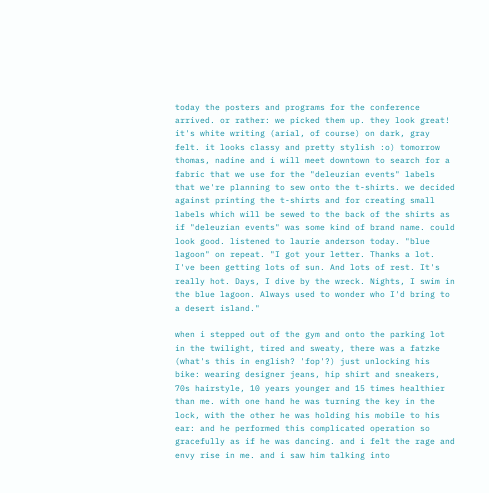today the posters and programs for the conference arrived. or rather: we picked them up. they look great! it's white writing (arial, of course) on dark, gray felt. it looks classy and pretty stylish :o) tomorrow thomas, nadine and i will meet downtown to search for a fabric that we use for the "deleuzian events" labels that we're planning to sew onto the t-shirts. we decided against printing the t-shirts and for creating small labels which will be sewed to the back of the shirts as if "deleuzian events" was some kind of brand name. could look good. listened to laurie anderson today. "blue lagoon" on repeat. "I got your letter. Thanks a lot. I've been getting lots of sun. And lots of rest. It's really hot. Days, I dive by the wreck. Nights, I swim in the blue lagoon. Always used to wonder who I'd bring to a desert island."

when i stepped out of the gym and onto the parking lot in the twilight, tired and sweaty, there was a fatzke (what's this in english? 'fop'?) just unlocking his bike: wearing designer jeans, hip shirt and sneakers, 70s hairstyle, 10 years younger and 15 times healthier than me. with one hand he was turning the key in the lock, with the other he was holding his mobile to his ear: and he performed this complicated operation so gracefully as if he was dancing. and i felt the rage and envy rise in me. and i saw him talking into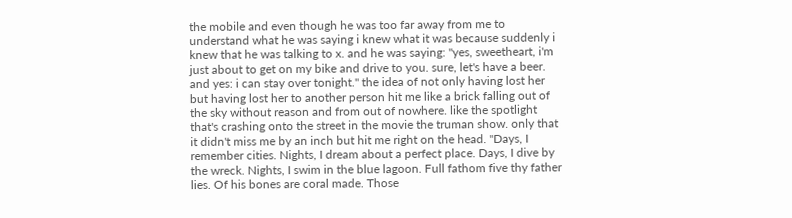the mobile and even though he was too far away from me to understand what he was saying i knew what it was because suddenly i knew that he was talking to x. and he was saying: "yes, sweetheart, i'm just about to get on my bike and drive to you. sure, let's have a beer. and yes: i can stay over tonight." the idea of not only having lost her but having lost her to another person hit me like a brick falling out of the sky without reason and from out of nowhere. like the spotlight that's crashing onto the street in the movie the truman show. only that it didn't miss me by an inch but hit me right on the head. "Days, I remember cities. Nights, I dream about a perfect place. Days, I dive by the wreck. Nights, I swim in the blue lagoon. Full fathom five thy father lies. Of his bones are coral made. Those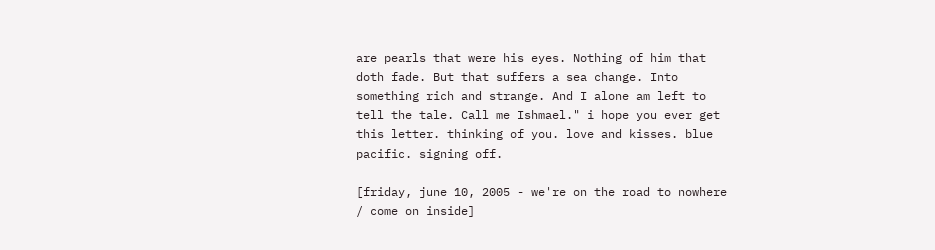are pearls that were his eyes. Nothing of him that doth fade. But that suffers a sea change. Into something rich and strange. And I alone am left to tell the tale. Call me Ishmael." i hope you ever get this letter. thinking of you. love and kisses. blue pacific. signing off.

[friday, june 10, 2005 - we're on the road to nowhere / come on inside]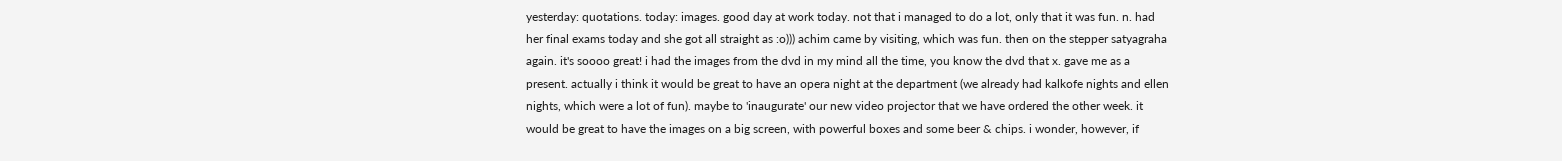yesterday: quotations. today: images. good day at work today. not that i managed to do a lot, only that it was fun. n. had her final exams today and she got all straight as :o))) achim came by visiting, which was fun. then on the stepper satyagraha again. it's soooo great! i had the images from the dvd in my mind all the time, you know the dvd that x. gave me as a present. actually i think it would be great to have an opera night at the department (we already had kalkofe nights and ellen nights, which were a lot of fun). maybe to 'inaugurate' our new video projector that we have ordered the other week. it would be great to have the images on a big screen, with powerful boxes and some beer & chips. i wonder, however, if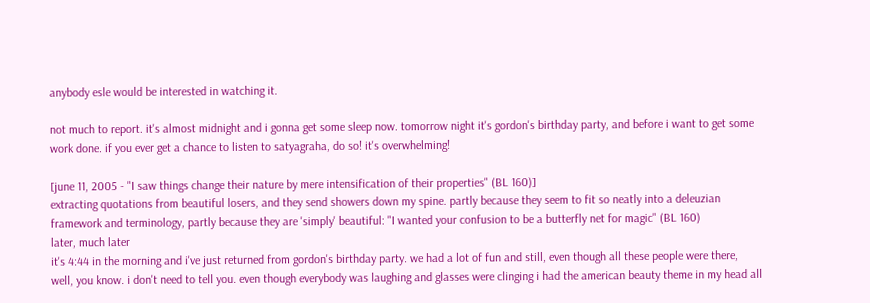anybody esle would be interested in watching it.

not much to report. it's almost midnight and i gonna get some sleep now. tomorrow night it's gordon's birthday party, and before i want to get some work done. if you ever get a chance to listen to satyagraha, do so! it's overwhelming!

[june 11, 2005 - "I saw things change their nature by mere intensification of their properties" (BL 160)]
extracting quotations from beautiful losers, and they send showers down my spine. partly because they seem to fit so neatly into a deleuzian framework and terminology, partly because they are 'simply' beautiful: "I wanted your confusion to be a butterfly net for magic" (BL 160)
later, much later
it's 4:44 in the morning and i've just returned from gordon's birthday party. we had a lot of fun and still, even though all these people were there, well, you know. i don't need to tell you. even though everybody was laughing and glasses were clinging i had the american beauty theme in my head all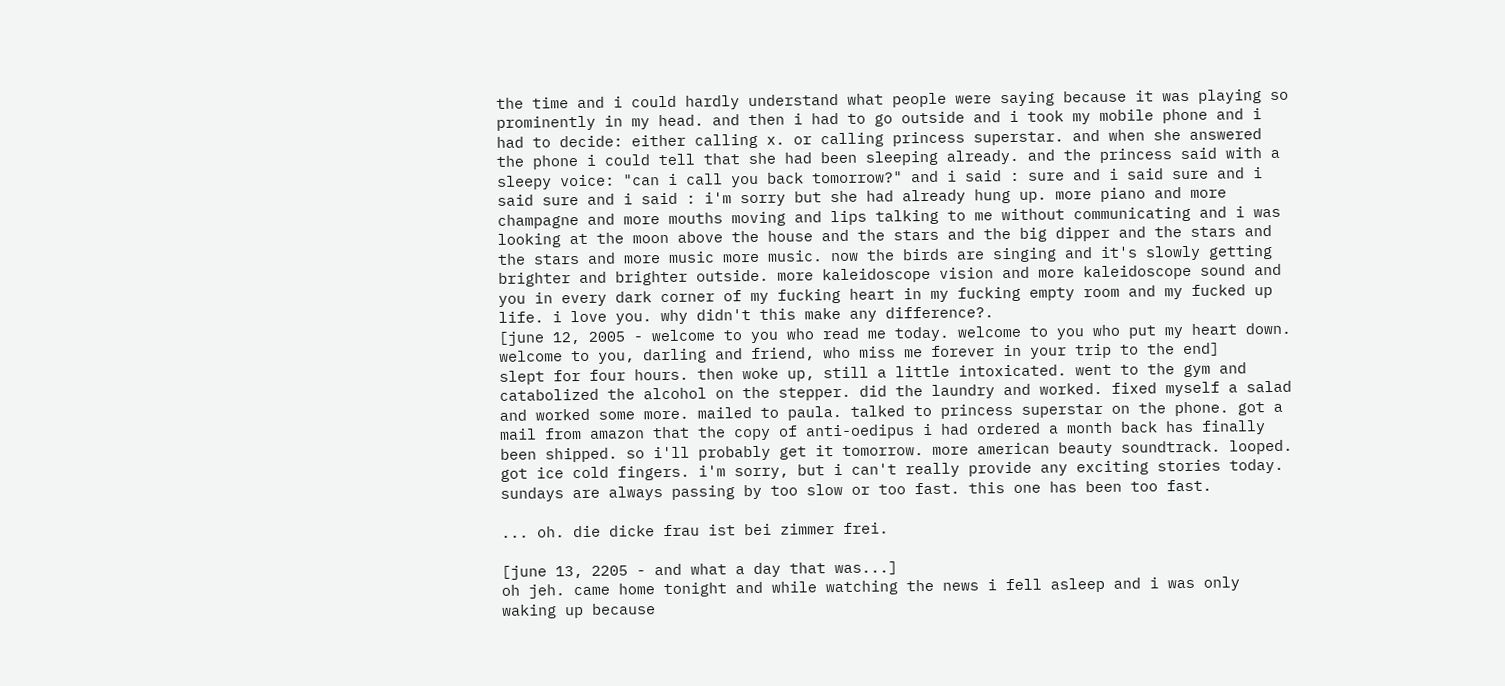the time and i could hardly understand what people were saying because it was playing so prominently in my head. and then i had to go outside and i took my mobile phone and i had to decide: either calling x. or calling princess superstar. and when she answered the phone i could tell that she had been sleeping already. and the princess said with a sleepy voice: "can i call you back tomorrow?" and i said : sure and i said sure and i said sure and i said : i'm sorry but she had already hung up. more piano and more champagne and more mouths moving and lips talking to me without communicating and i was looking at the moon above the house and the stars and the big dipper and the stars and the stars and more music more music. now the birds are singing and it's slowly getting brighter and brighter outside. more kaleidoscope vision and more kaleidoscope sound and you in every dark corner of my fucking heart in my fucking empty room and my fucked up life. i love you. why didn't this make any difference?.
[june 12, 2005 - welcome to you who read me today. welcome to you who put my heart down. welcome to you, darling and friend, who miss me forever in your trip to the end]
slept for four hours. then woke up, still a little intoxicated. went to the gym and catabolized the alcohol on the stepper. did the laundry and worked. fixed myself a salad and worked some more. mailed to paula. talked to princess superstar on the phone. got a mail from amazon that the copy of anti-oedipus i had ordered a month back has finally been shipped. so i'll probably get it tomorrow. more american beauty soundtrack. looped. got ice cold fingers. i'm sorry, but i can't really provide any exciting stories today. sundays are always passing by too slow or too fast. this one has been too fast.

... oh. die dicke frau ist bei zimmer frei.

[june 13, 2205 - and what a day that was...]
oh jeh. came home tonight and while watching the news i fell asleep and i was only waking up because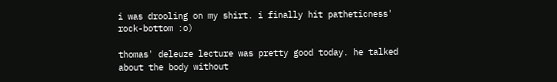i was drooling on my shirt. i finally hit patheticness' rock-bottom :o)

thomas' deleuze lecture was pretty good today. he talked about the body without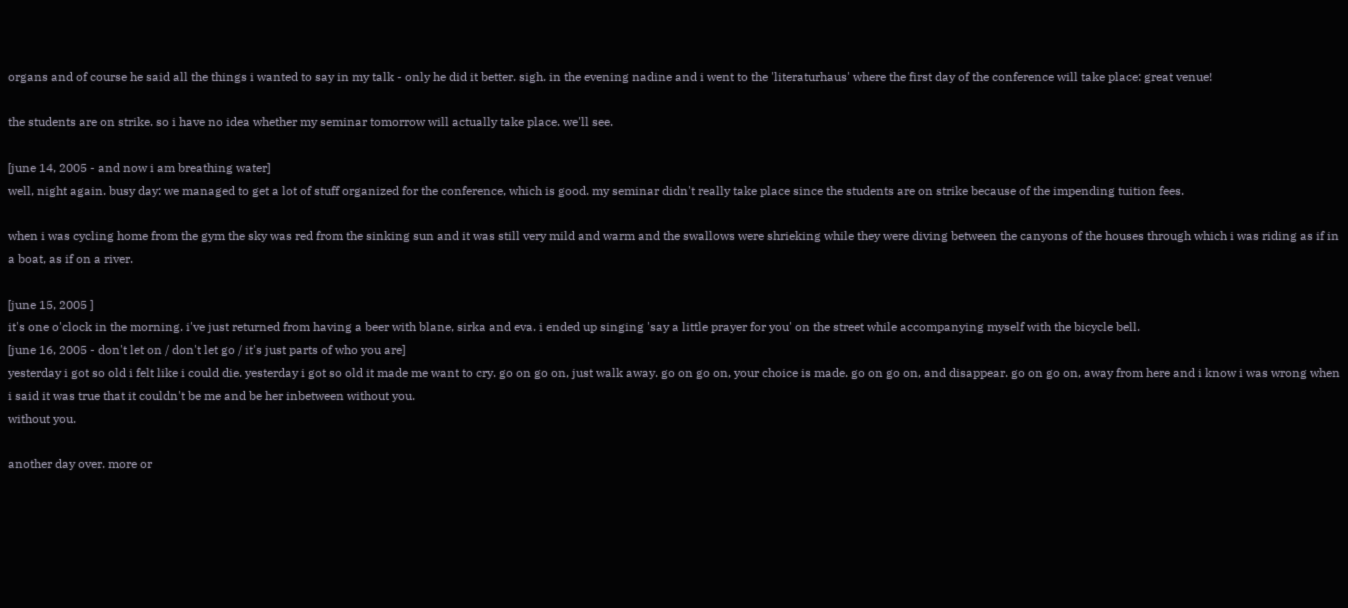organs and of course he said all the things i wanted to say in my talk - only he did it better. sigh. in the evening nadine and i went to the 'literaturhaus' where the first day of the conference will take place: great venue!

the students are on strike. so i have no idea whether my seminar tomorrow will actually take place. we'll see.

[june 14, 2005 - and now i am breathing water]
well, night again. busy day: we managed to get a lot of stuff organized for the conference, which is good. my seminar didn't really take place since the students are on strike because of the impending tuition fees.

when i was cycling home from the gym the sky was red from the sinking sun and it was still very mild and warm and the swallows were shrieking while they were diving between the canyons of the houses through which i was riding as if in a boat, as if on a river.

[june 15, 2005 ]
it's one o'clock in the morning. i've just returned from having a beer with blane, sirka and eva. i ended up singing 'say a little prayer for you' on the street while accompanying myself with the bicycle bell.
[june 16, 2005 - don't let on / don't let go / it's just parts of who you are]
yesterday i got so old i felt like i could die. yesterday i got so old it made me want to cry. go on go on, just walk away. go on go on, your choice is made. go on go on, and disappear. go on go on, away from here and i know i was wrong when i said it was true that it couldn't be me and be her inbetween without you.
without you.

another day over. more or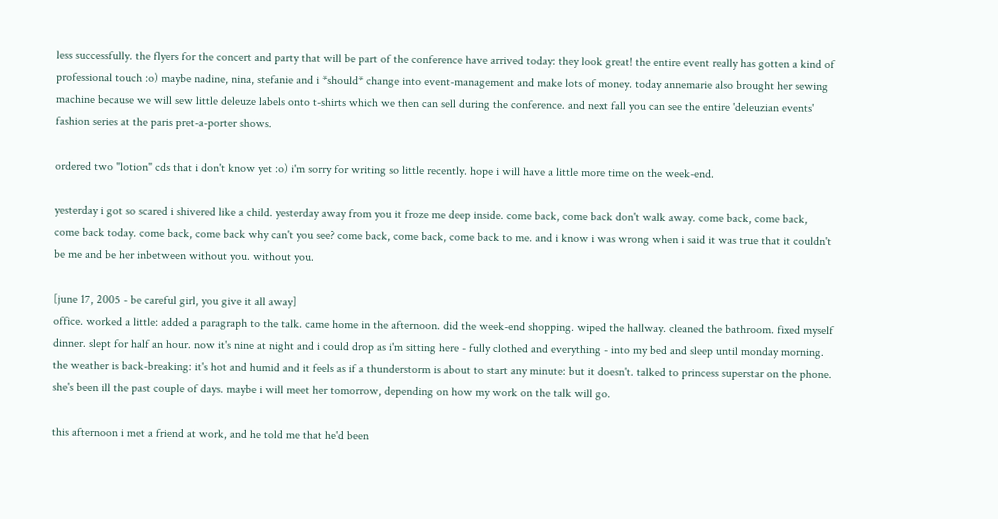less successfully. the flyers for the concert and party that will be part of the conference have arrived today: they look great! the entire event really has gotten a kind of professional touch :o) maybe nadine, nina, stefanie and i *should* change into event-management and make lots of money. today annemarie also brought her sewing machine because we will sew little deleuze labels onto t-shirts which we then can sell during the conference. and next fall you can see the entire 'deleuzian events' fashion series at the paris pret-a-porter shows.

ordered two "lotion" cds that i don't know yet :o) i'm sorry for writing so little recently. hope i will have a little more time on the week-end.

yesterday i got so scared i shivered like a child. yesterday away from you it froze me deep inside. come back, come back don't walk away. come back, come back, come back today. come back, come back why can't you see? come back, come back, come back to me. and i know i was wrong when i said it was true that it couldn't be me and be her inbetween without you. without you.

[june 17, 2005 - be careful girl, you give it all away]
office. worked a little: added a paragraph to the talk. came home in the afternoon. did the week-end shopping. wiped the hallway. cleaned the bathroom. fixed myself dinner. slept for half an hour. now it's nine at night and i could drop as i'm sitting here - fully clothed and everything - into my bed and sleep until monday morning. the weather is back-breaking: it's hot and humid and it feels as if a thunderstorm is about to start any minute: but it doesn't. talked to princess superstar on the phone. she's been ill the past couple of days. maybe i will meet her tomorrow, depending on how my work on the talk will go.

this afternoon i met a friend at work, and he told me that he'd been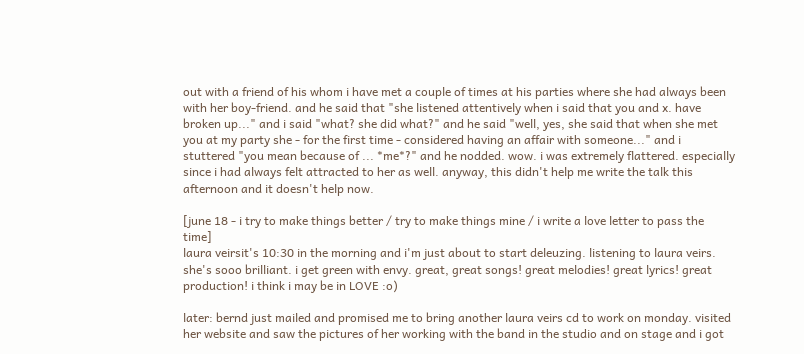out with a friend of his whom i have met a couple of times at his parties where she had always been with her boy-friend. and he said that "she listened attentively when i said that you and x. have broken up..." and i said "what? she did what?" and he said "well, yes, she said that when she met you at my party she - for the first time - considered having an affair with someone..." and i stuttered "you mean because of ... *me*?" and he nodded. wow. i was extremely flattered. especially since i had always felt attracted to her as well. anyway, this didn't help me write the talk this afternoon and it doesn't help now.

[june 18 - i try to make things better / try to make things mine / i write a love letter to pass the time]
laura veirsit's 10:30 in the morning and i'm just about to start deleuzing. listening to laura veirs. she's sooo brilliant. i get green with envy. great, great songs! great melodies! great lyrics! great production! i think i may be in LOVE :o)

later: bernd just mailed and promised me to bring another laura veirs cd to work on monday. visited her website and saw the pictures of her working with the band in the studio and on stage and i got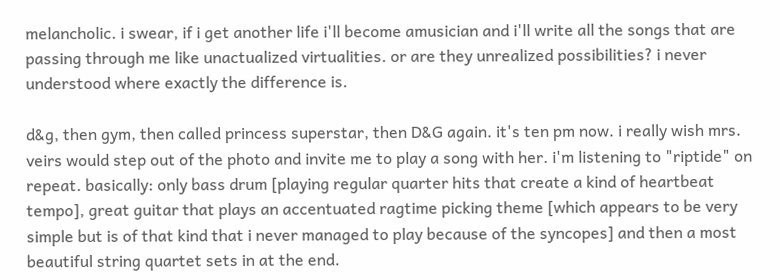melancholic. i swear, if i get another life i'll become amusician and i'll write all the songs that are passing through me like unactualized virtualities. or are they unrealized possibilities? i never understood where exactly the difference is.

d&g, then gym, then called princess superstar, then D&G again. it's ten pm now. i really wish mrs. veirs would step out of the photo and invite me to play a song with her. i'm listening to "riptide" on repeat. basically: only bass drum [playing regular quarter hits that create a kind of heartbeat tempo], great guitar that plays an accentuated ragtime picking theme [which appears to be very simple but is of that kind that i never managed to play because of the syncopes] and then a most beautiful string quartet sets in at the end.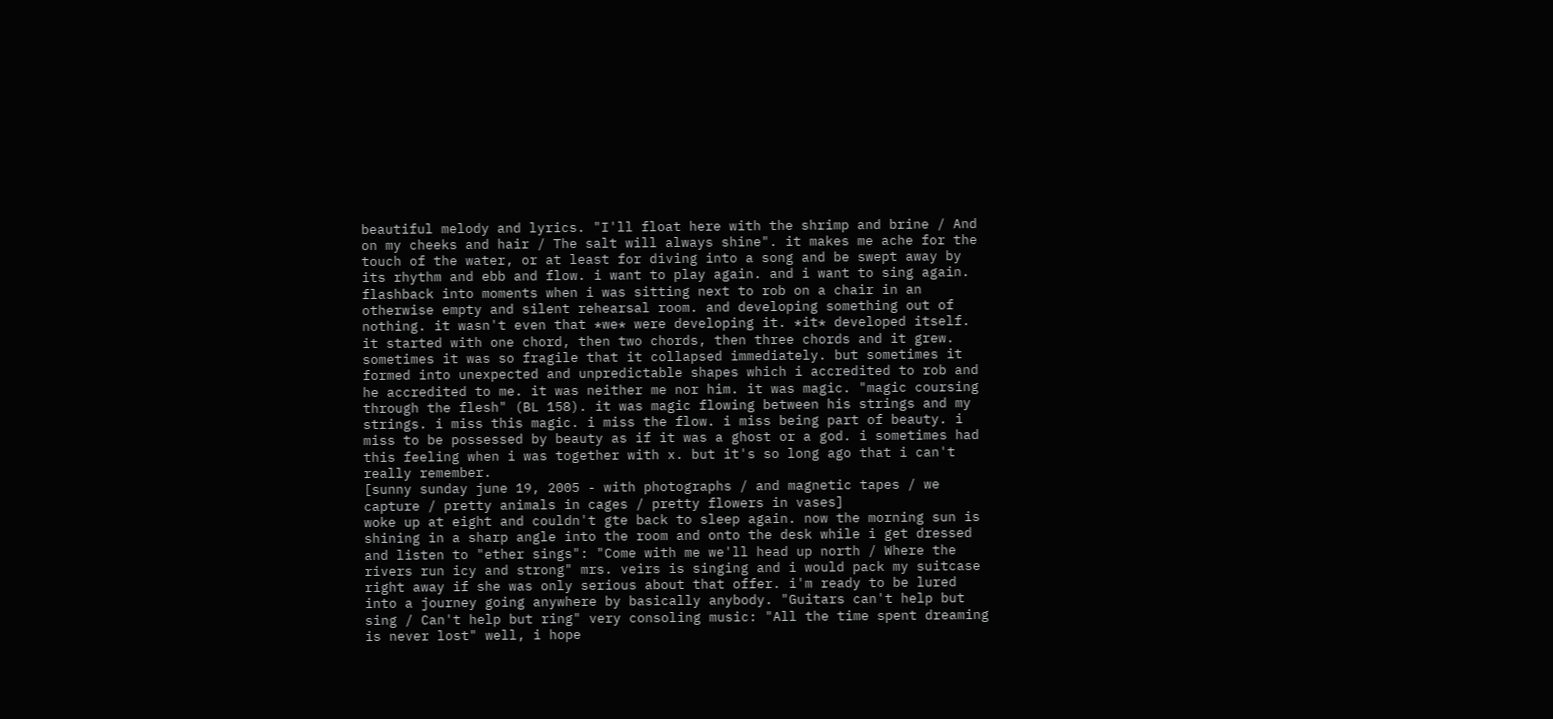beautiful melody and lyrics. "I'll float here with the shrimp and brine / And on my cheeks and hair / The salt will always shine". it makes me ache for the touch of the water, or at least for diving into a song and be swept away by its rhythm and ebb and flow. i want to play again. and i want to sing again. flashback into moments when i was sitting next to rob on a chair in an otherwise empty and silent rehearsal room. and developing something out of nothing. it wasn't even that *we* were developing it. *it* developed itself. it started with one chord, then two chords, then three chords and it grew. sometimes it was so fragile that it collapsed immediately. but sometimes it formed into unexpected and unpredictable shapes which i accredited to rob and he accredited to me. it was neither me nor him. it was magic. "magic coursing through the flesh" (BL 158). it was magic flowing between his strings and my strings. i miss this magic. i miss the flow. i miss being part of beauty. i miss to be possessed by beauty as if it was a ghost or a god. i sometimes had this feeling when i was together with x. but it's so long ago that i can't really remember.
[sunny sunday june 19, 2005 - with photographs / and magnetic tapes / we capture / pretty animals in cages / pretty flowers in vases]
woke up at eight and couldn't gte back to sleep again. now the morning sun is shining in a sharp angle into the room and onto the desk while i get dressed and listen to "ether sings": "Come with me we'll head up north / Where the rivers run icy and strong" mrs. veirs is singing and i would pack my suitcase right away if she was only serious about that offer. i'm ready to be lured into a journey going anywhere by basically anybody. "Guitars can't help but sing / Can't help but ring" very consoling music: "All the time spent dreaming is never lost" well, i hope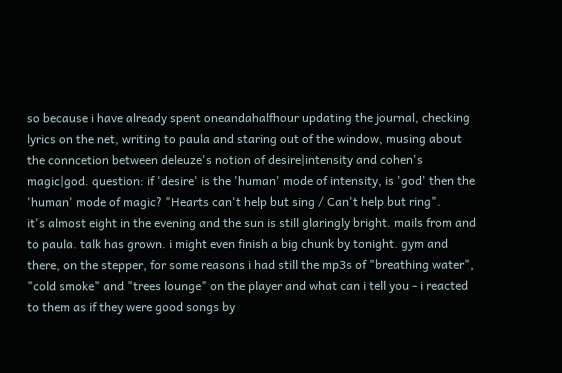so because i have already spent oneandahalfhour updating the journal, checking lyrics on the net, writing to paula and staring out of the window, musing about the conncetion between deleuze's notion of desire|intensity and cohen's magic|god. question: if 'desire' is the 'human' mode of intensity, is 'god' then the 'human' mode of magic? "Hearts can't help but sing / Can't help but ring".
it's almost eight in the evening and the sun is still glaringly bright. mails from and to paula. talk has grown. i might even finish a big chunk by tonight. gym and there, on the stepper, for some reasons i had still the mp3s of "breathing water", "cold smoke" and "trees lounge" on the player and what can i tell you - i reacted to them as if they were good songs by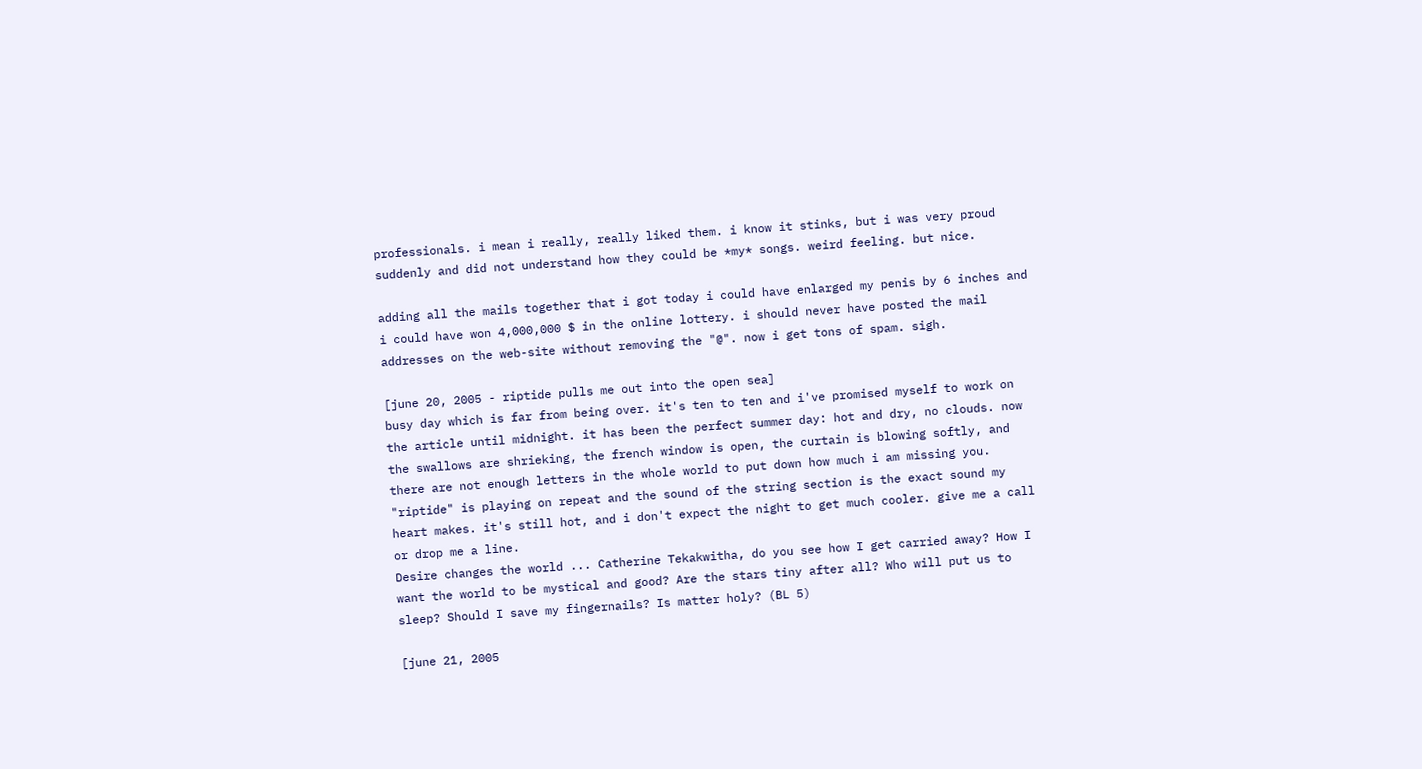professionals. i mean i really, really liked them. i know it stinks, but i was very proud suddenly and did not understand how they could be *my* songs. weird feeling. but nice.

adding all the mails together that i got today i could have enlarged my penis by 6 inches and i could have won 4,000,000 $ in the online lottery. i should never have posted the mail addresses on the web-site without removing the "@". now i get tons of spam. sigh.

[june 20, 2005 - riptide pulls me out into the open sea]
busy day which is far from being over. it's ten to ten and i've promised myself to work on the article until midnight. it has been the perfect summer day: hot and dry, no clouds. now the swallows are shrieking, the french window is open, the curtain is blowing softly, and there are not enough letters in the whole world to put down how much i am missing you. "riptide" is playing on repeat and the sound of the string section is the exact sound my heart makes. it's still hot, and i don't expect the night to get much cooler. give me a call or drop me a line.
Desire changes the world ... Catherine Tekakwitha, do you see how I get carried away? How I want the world to be mystical and good? Are the stars tiny after all? Who will put us to sleep? Should I save my fingernails? Is matter holy? (BL 5)

[june 21, 2005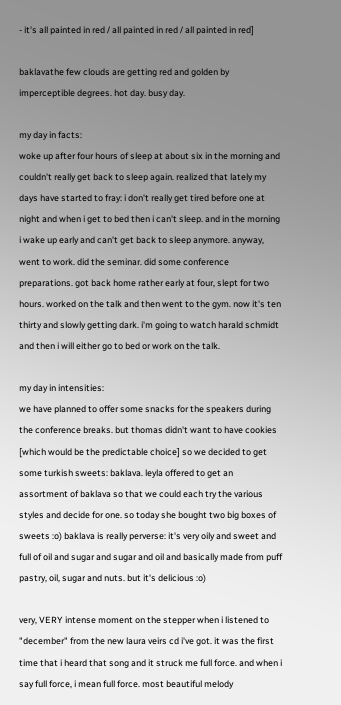- it's all painted in red / all painted in red / all painted in red]

baklavathe few clouds are getting red and golden by imperceptible degrees. hot day. busy day.

my day in facts:
woke up after four hours of sleep at about six in the morning and couldn't really get back to sleep again. realized that lately my days have started to fray: i don't really get tired before one at night and when i get to bed then i can't sleep. and in the morning i wake up early and can't get back to sleep anymore. anyway, went to work. did the seminar. did some conference preparations. got back home rather early at four, slept for two hours. worked on the talk and then went to the gym. now it's ten thirty and slowly getting dark. i'm going to watch harald schmidt and then i will either go to bed or work on the talk.

my day in intensities:
we have planned to offer some snacks for the speakers during the conference breaks. but thomas didn't want to have cookies [which would be the predictable choice] so we decided to get some turkish sweets: baklava. leyla offered to get an assortment of baklava so that we could each try the various styles and decide for one. so today she bought two big boxes of sweets :o) baklava is really perverse: it's very oily and sweet and full of oil and sugar and sugar and oil and basically made from puff pastry, oil, sugar and nuts. but it's delicious :o)

very, VERY intense moment on the stepper when i listened to "december" from the new laura veirs cd i've got. it was the first time that i heard that song and it struck me full force. and when i say full force, i mean full force. most beautiful melody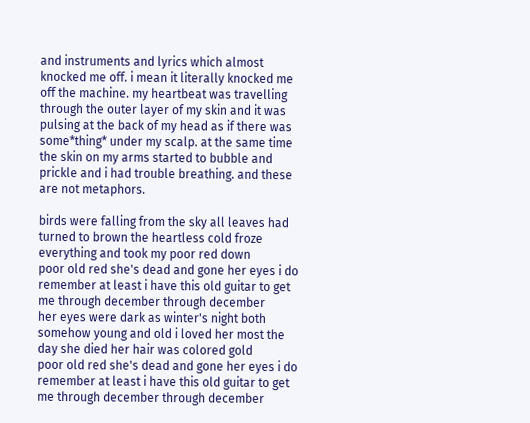and instruments and lyrics which almost knocked me off. i mean it literally knocked me off the machine. my heartbeat was travelling through the outer layer of my skin and it was pulsing at the back of my head as if there was some*thing* under my scalp. at the same time the skin on my arms started to bubble and prickle and i had trouble breathing. and these are not metaphors.

birds were falling from the sky all leaves had turned to brown the heartless cold froze everything and took my poor red down
poor old red she's dead and gone her eyes i do remember at least i have this old guitar to get me through december through december
her eyes were dark as winter's night both somehow young and old i loved her most the day she died her hair was colored gold
poor old red she's dead and gone her eyes i do remember at least i have this old guitar to get me through december through december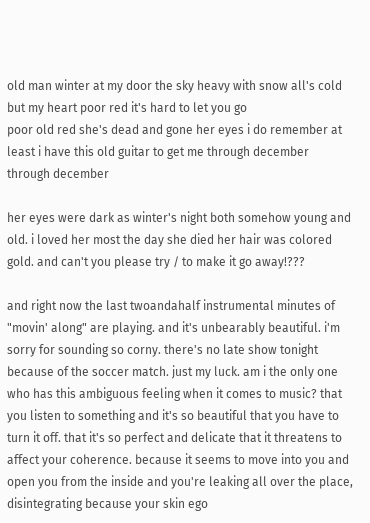old man winter at my door the sky heavy with snow all's cold but my heart poor red it's hard to let you go
poor old red she's dead and gone her eyes i do remember at least i have this old guitar to get me through december through december

her eyes were dark as winter's night both somehow young and old. i loved her most the day she died her hair was colored gold. and can't you please try / to make it go away!???

and right now the last twoandahalf instrumental minutes of "movin' along" are playing. and it's unbearably beautiful. i'm sorry for sounding so corny. there's no late show tonight because of the soccer match. just my luck. am i the only one who has this ambiguous feeling when it comes to music? that you listen to something and it's so beautiful that you have to turn it off. that it's so perfect and delicate that it threatens to affect your coherence. because it seems to move into you and open you from the inside and you're leaking all over the place, disintegrating because your skin ego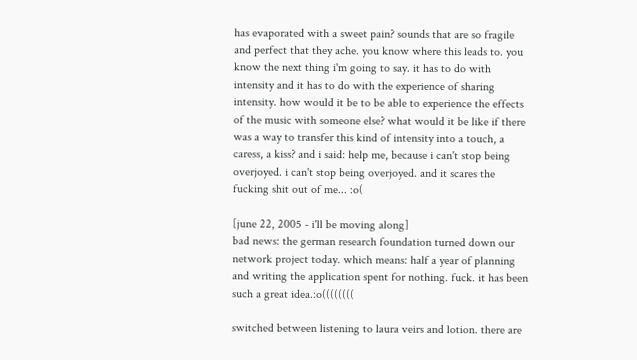has evaporated with a sweet pain? sounds that are so fragile and perfect that they ache. you know where this leads to. you know the next thing i'm going to say. it has to do with intensity and it has to do with the experience of sharing intensity. how would it be to be able to experience the effects of the music with someone else? what would it be like if there was a way to transfer this kind of intensity into a touch, a caress, a kiss? and i said: help me, because i can't stop being overjoyed. i can't stop being overjoyed. and it scares the fucking shit out of me... :o(

[june 22, 2005 - i'll be moving along]
bad news: the german research foundation turned down our network project today. which means: half a year of planning and writing the application spent for nothing. fuck. it has been such a great idea.:o((((((((

switched between listening to laura veirs and lotion. there are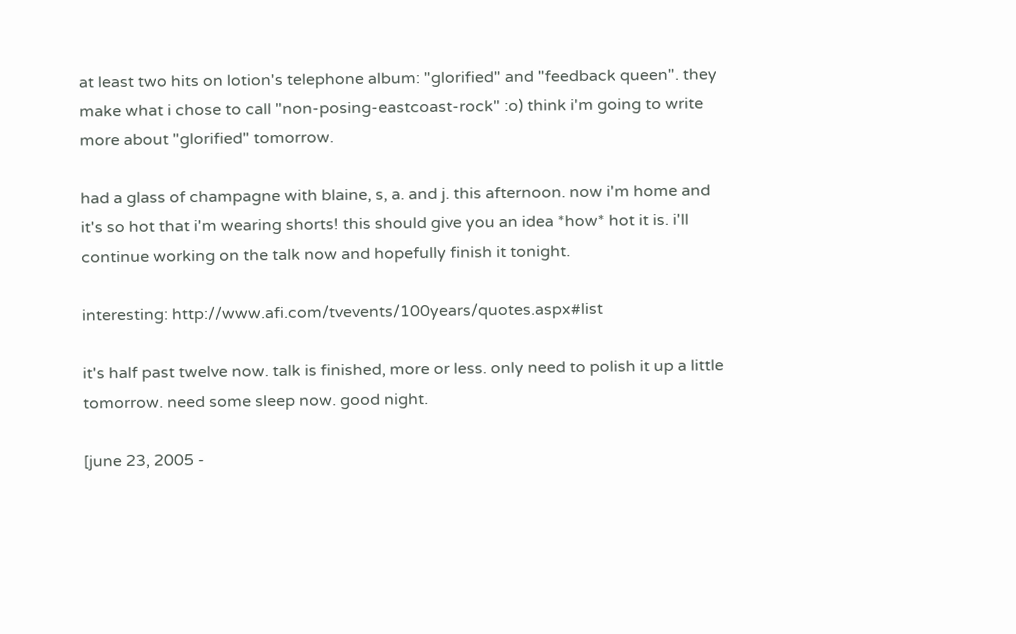at least two hits on lotion's telephone album: "glorified" and "feedback queen". they make what i chose to call "non-posing-eastcoast-rock" :o) think i'm going to write more about "glorified" tomorrow.

had a glass of champagne with blaine, s, a. and j. this afternoon. now i'm home and it's so hot that i'm wearing shorts! this should give you an idea *how* hot it is. i'll continue working on the talk now and hopefully finish it tonight.

interesting: http://www.afi.com/tvevents/100years/quotes.aspx#list

it's half past twelve now. talk is finished, more or less. only need to polish it up a little tomorrow. need some sleep now. good night.

[june 23, 2005 -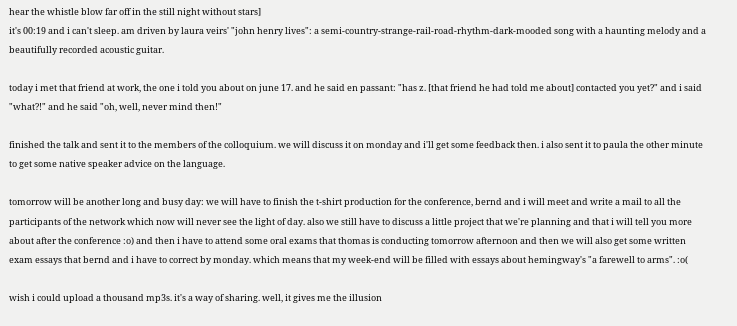hear the whistle blow far off in the still night without stars]
it's 00:19 and i can't sleep. am driven by laura veirs' "john henry lives": a semi-country-strange-rail-road-rhythm-dark-mooded song with a haunting melody and a beautifully recorded acoustic guitar.

today i met that friend at work, the one i told you about on june 17. and he said en passant: "has z. [that friend he had told me about] contacted you yet?" and i said "what?!" and he said "oh, well, never mind then!"

finished the talk and sent it to the members of the colloquium. we will discuss it on monday and i'll get some feedback then. i also sent it to paula the other minute to get some native speaker advice on the language.

tomorrow will be another long and busy day: we will have to finish the t-shirt production for the conference, bernd and i will meet and write a mail to all the participants of the network which now will never see the light of day. also we still have to discuss a little project that we're planning and that i will tell you more about after the conference :o) and then i have to attend some oral exams that thomas is conducting tomorrow afternoon and then we will also get some written exam essays that bernd and i have to correct by monday. which means that my week-end will be filled with essays about hemingway's "a farewell to arms". :o(

wish i could upload a thousand mp3s. it's a way of sharing. well, it gives me the illusion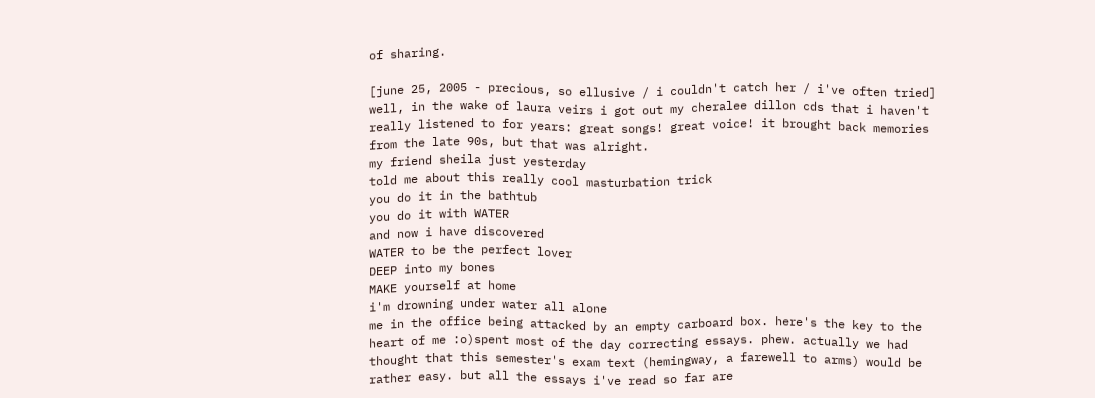of sharing.

[june 25, 2005 - precious, so ellusive / i couldn't catch her / i've often tried]
well, in the wake of laura veirs i got out my cheralee dillon cds that i haven't really listened to for years: great songs! great voice! it brought back memories from the late 90s, but that was alright.
my friend sheila just yesterday
told me about this really cool masturbation trick
you do it in the bathtub
you do it with WATER
and now i have discovered
WATER to be the perfect lover
DEEP into my bones
MAKE yourself at home
i'm drowning under water all alone
me in the office being attacked by an empty carboard box. here's the key to the heart of me :o)spent most of the day correcting essays. phew. actually we had thought that this semester's exam text (hemingway, a farewell to arms) would be rather easy. but all the essays i've read so far are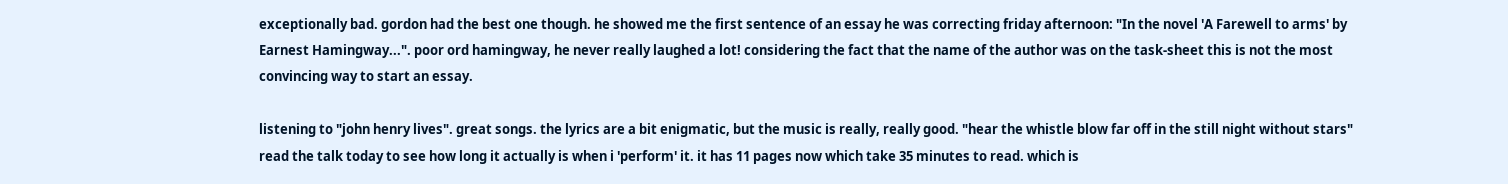exceptionally bad. gordon had the best one though. he showed me the first sentence of an essay he was correcting friday afternoon: "In the novel 'A Farewell to arms' by Earnest Hamingway...". poor ord hamingway, he never really laughed a lot! considering the fact that the name of the author was on the task-sheet this is not the most convincing way to start an essay.

listening to "john henry lives". great songs. the lyrics are a bit enigmatic, but the music is really, really good. "hear the whistle blow far off in the still night without stars" read the talk today to see how long it actually is when i 'perform' it. it has 11 pages now which take 35 minutes to read. which is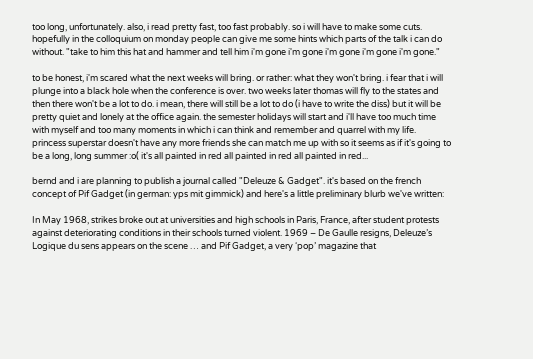too long, unfortunately. also, i read pretty fast, too fast probably. so i will have to make some cuts. hopefully in the colloquium on monday people can give me some hints which parts of the talk i can do without. "take to him this hat and hammer and tell him i'm gone i'm gone i'm gone i'm gone i'm gone."

to be honest, i'm scared what the next weeks will bring. or rather: what they won't bring. i fear that i will plunge into a black hole when the conference is over. two weeks later thomas will fly to the states and then there won't be a lot to do. i mean, there will still be a lot to do (i have to write the diss) but it will be pretty quiet and lonely at the office again. the semester holidays will start and i'll have too much time with myself and too many moments in which i can think and remember and quarrel with my life. princess superstar doesn't have any more friends she can match me up with so it seems as if it's going to be a long, long summer :o( it's all painted in red all painted in red all painted in red...

bernd and i are planning to publish a journal called "Deleuze & Gadget". it's based on the french concept of Pif Gadget (in german: yps mit gimmick) and here's a little preliminary blurb we've written:

In May 1968, strikes broke out at universities and high schools in Paris, France, after student protests against deteriorating conditions in their schools turned violent. 1969 – De Gaulle resigns, Deleuze’s Logique du sens appears on the scene … and Pif Gadget, a very ‘pop’ magazine that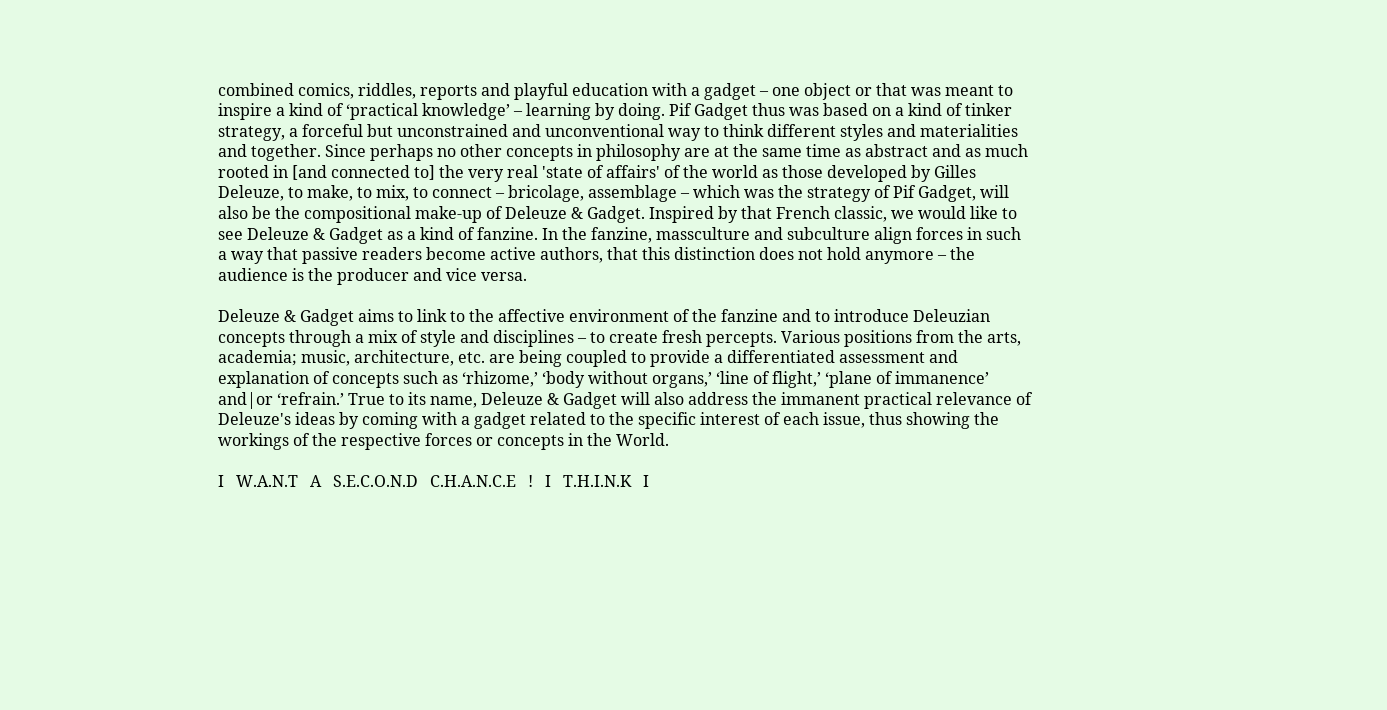combined comics, riddles, reports and playful education with a gadget – one object or that was meant to inspire a kind of ‘practical knowledge’ – learning by doing. Pif Gadget thus was based on a kind of tinker  strategy, a forceful but unconstrained and unconventional way to think different styles and materialities and together. Since perhaps no other concepts in philosophy are at the same time as abstract and as much rooted in [and connected to] the very real 'state of affairs' of the world as those developed by Gilles Deleuze, to make, to mix, to connect – bricolage, assemblage – which was the strategy of Pif Gadget, will also be the compositional make-up of Deleuze & Gadget. Inspired by that French classic, we would like to see Deleuze & Gadget as a kind of fanzine. In the fanzine, massculture and subculture align forces in such a way that passive readers become active authors, that this distinction does not hold anymore – the audience is the producer and vice versa.

Deleuze & Gadget aims to link to the affective environment of the fanzine and to introduce Deleuzian concepts through a mix of style and disciplines – to create fresh percepts. Various positions from the arts, academia; music, architecture, etc. are being coupled to provide a differentiated assessment and explanation of concepts such as ‘rhizome,’ ‘body without organs,’ ‘line of flight,’ ‘plane of immanence’ and|or ‘refrain.’ True to its name, Deleuze & Gadget will also address the immanent practical relevance of Deleuze's ideas by coming with a gadget related to the specific interest of each issue, thus showing the workings of the respective forces or concepts in the World.

I   W.A.N.T   A   S.E.C.O.N.D   C.H.A.N.C.E   !   I   T.H.I.N.K   I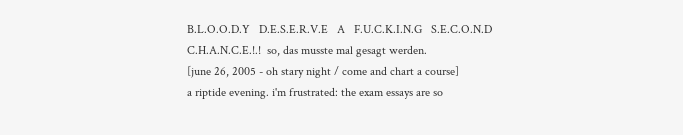B.L.O.O.D.Y   D.E.S.E.R.V.E   A   F.U.C.K.I.N.G   S.E.C.O.N.D   C.H.A.N.C.E.!.!  so, das musste mal gesagt werden.
[june 26, 2005 - oh stary night / come and chart a course]
a riptide evening. i'm frustrated: the exam essays are so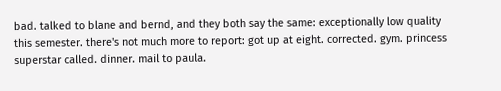bad. talked to blane and bernd, and they both say the same: exceptionally low quality this semester. there's not much more to report: got up at eight. corrected. gym. princess superstar called. dinner. mail to paula.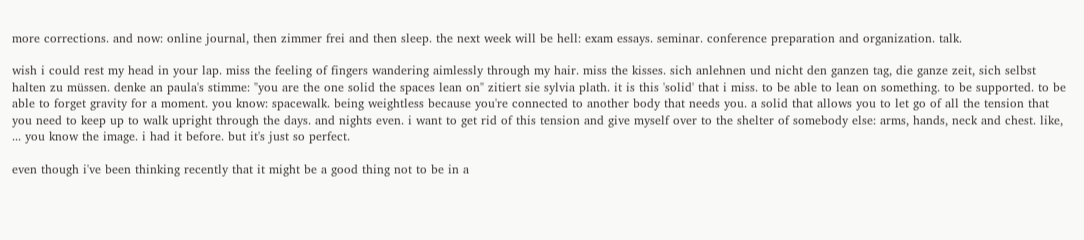more corrections. and now: online journal, then zimmer frei and then sleep. the next week will be hell: exam essays. seminar. conference preparation and organization. talk.

wish i could rest my head in your lap. miss the feeling of fingers wandering aimlessly through my hair. miss the kisses. sich anlehnen und nicht den ganzen tag, die ganze zeit, sich selbst halten zu müssen. denke an paula's stimme: "you are the one solid the spaces lean on" zitiert sie sylvia plath. it is this 'solid' that i miss. to be able to lean on something. to be supported. to be able to forget gravity for a moment. you know: spacewalk. being weightless because you're connected to another body that needs you. a solid that allows you to let go of all the tension that you need to keep up to walk upright through the days. and nights even. i want to get rid of this tension and give myself over to the shelter of somebody else: arms, hands, neck and chest. like, ... you know the image. i had it before. but it's just so perfect.

even though i've been thinking recently that it might be a good thing not to be in a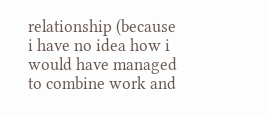relationship (because i have no idea how i would have managed to combine work and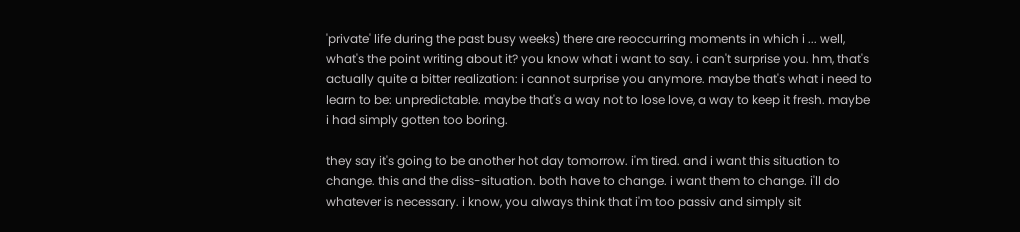'private' life during the past busy weeks) there are reoccurring moments in which i ... well, what's the point writing about it? you know what i want to say. i can't surprise you. hm, that's actually quite a bitter realization: i cannot surprise you anymore. maybe that's what i need to learn to be: unpredictable. maybe that's a way not to lose love, a way to keep it fresh. maybe i had simply gotten too boring.

they say it's going to be another hot day tomorrow. i'm tired. and i want this situation to change. this and the diss-situation. both have to change. i want them to change. i'll do whatever is necessary. i know, you always think that i'm too passiv and simply sit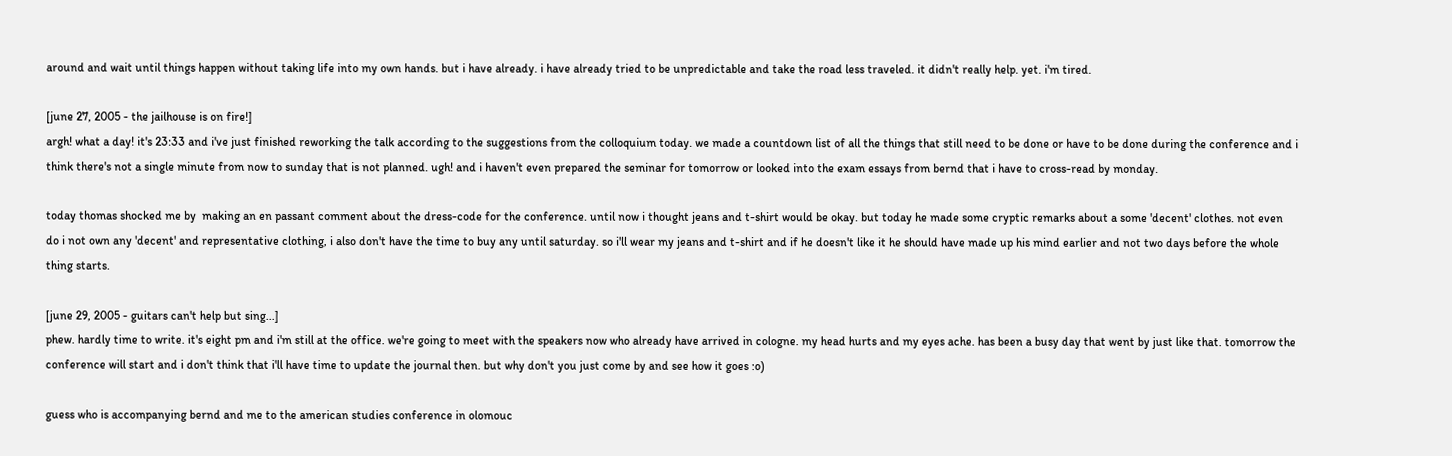around and wait until things happen without taking life into my own hands. but i have already. i have already tried to be unpredictable and take the road less traveled. it didn't really help. yet. i'm tired.

[june 27, 2005 - the jailhouse is on fire!]
argh! what a day! it's 23:33 and i've just finished reworking the talk according to the suggestions from the colloquium today. we made a countdown list of all the things that still need to be done or have to be done during the conference and i think there's not a single minute from now to sunday that is not planned. ugh! and i haven't even prepared the seminar for tomorrow or looked into the exam essays from bernd that i have to cross-read by monday.

today thomas shocked me by  making an en passant comment about the dress-code for the conference. until now i thought jeans and t-shirt would be okay. but today he made some cryptic remarks about a some 'decent' clothes. not even do i not own any 'decent' and representative clothing, i also don't have the time to buy any until saturday. so i'll wear my jeans and t-shirt and if he doesn't like it he should have made up his mind earlier and not two days before the whole thing starts.

[june 29, 2005 - guitars can't help but sing...]
phew. hardly time to write. it's eight pm and i'm still at the office. we're going to meet with the speakers now who already have arrived in cologne. my head hurts and my eyes ache. has been a busy day that went by just like that. tomorrow the conference will start and i don't think that i'll have time to update the journal then. but why don't you just come by and see how it goes :o)

guess who is accompanying bernd and me to the american studies conference in olomouc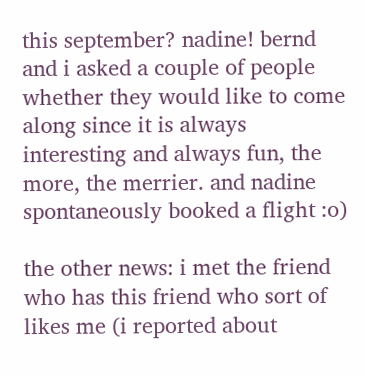this september? nadine! bernd and i asked a couple of people whether they would like to come along since it is always interesting and always fun, the more, the merrier. and nadine spontaneously booked a flight :o)

the other news: i met the friend who has this friend who sort of likes me (i reported about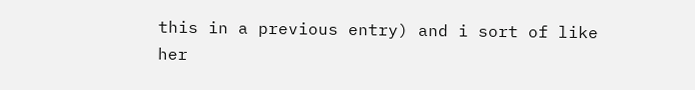this in a previous entry) and i sort of like her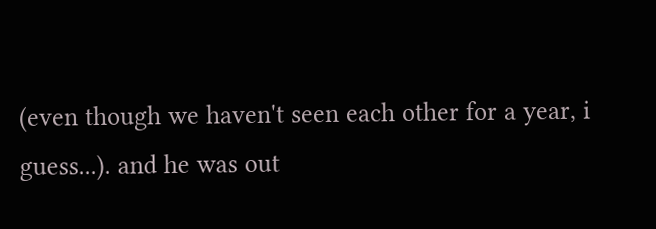(even though we haven't seen each other for a year, i guess...). and he was out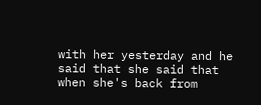with her yesterday and he said that she said that when she's back from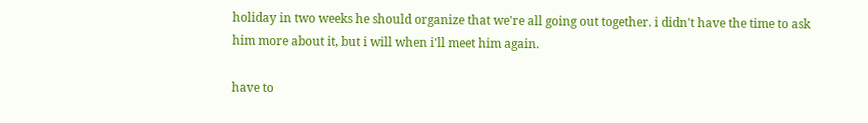holiday in two weeks he should organize that we're all going out together. i didn't have the time to ask him more about it, but i will when i'll meet him again.

have to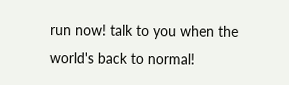run now! talk to you when the world's back to normal!